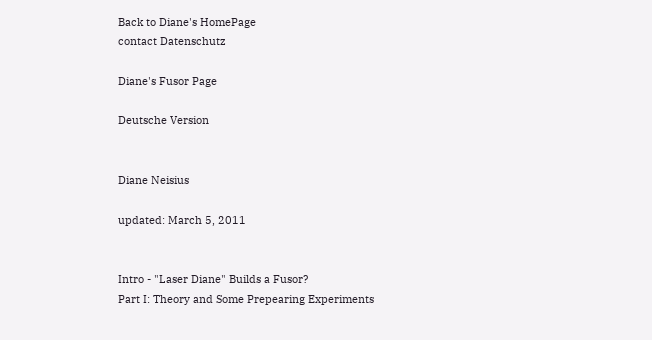Back to Diane's HomePage
contact Datenschutz

Diane's Fusor Page

Deutsche Version


Diane Neisius

updated: March 5, 2011


Intro - "Laser Diane" Builds a Fusor?
Part I: Theory and Some Prepearing Experiments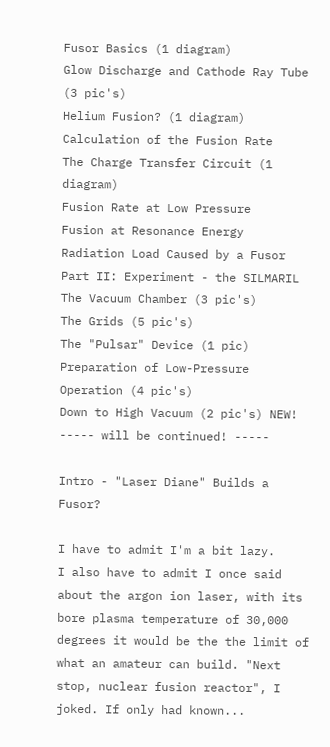Fusor Basics (1 diagram)
Glow Discharge and Cathode Ray Tube (3 pic's)
Helium Fusion? (1 diagram)
Calculation of the Fusion Rate
The Charge Transfer Circuit (1 diagram)
Fusion Rate at Low Pressure
Fusion at Resonance Energy
Radiation Load Caused by a Fusor
Part II: Experiment - the SILMARIL
The Vacuum Chamber (3 pic's)
The Grids (5 pic's)
The "Pulsar" Device (1 pic)
Preparation of Low-Pressure Operation (4 pic's)
Down to High Vacuum (2 pic's) NEW!
----- will be continued! -----

Intro - "Laser Diane" Builds a Fusor?

I have to admit I'm a bit lazy.
I also have to admit I once said about the argon ion laser, with its bore plasma temperature of 30,000 degrees it would be the the limit of what an amateur can build. "Next stop, nuclear fusion reactor", I joked. If only had known...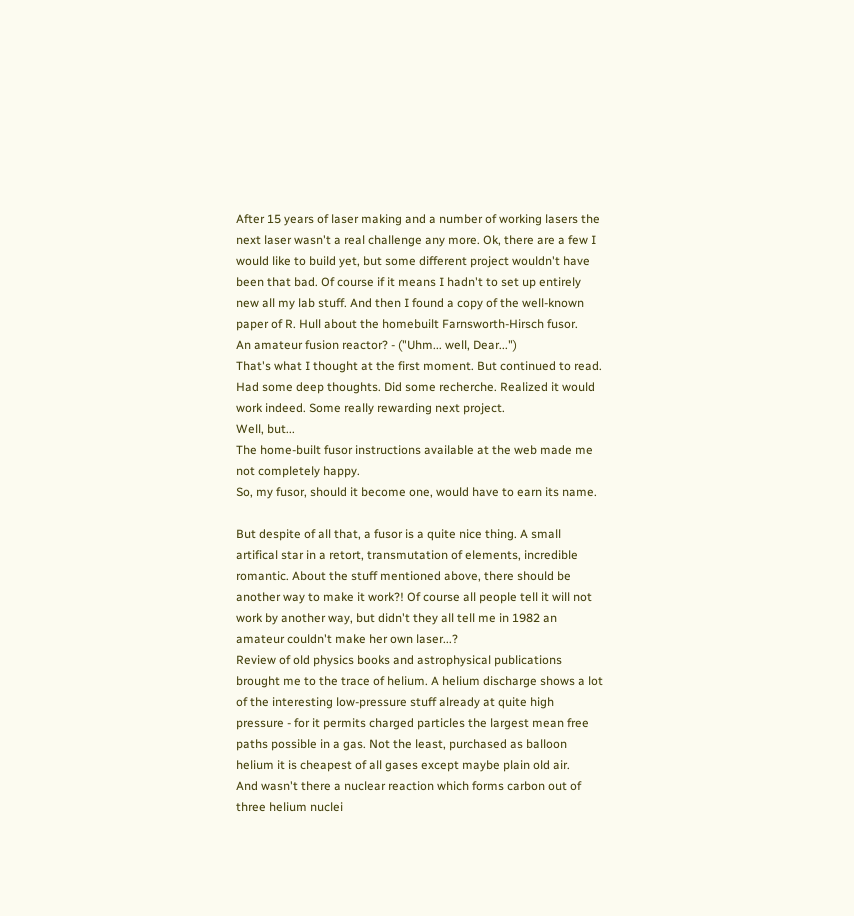After 15 years of laser making and a number of working lasers the next laser wasn't a real challenge any more. Ok, there are a few I would like to build yet, but some different project wouldn't have been that bad. Of course if it means I hadn't to set up entirely new all my lab stuff. And then I found a copy of the well-known paper of R. Hull about the homebuilt Farnsworth-Hirsch fusor.
An amateur fusion reactor? - ("Uhm... well, Dear...")
That's what I thought at the first moment. But continued to read. Had some deep thoughts. Did some recherche. Realized it would work indeed. Some really rewarding next project.
Well, but...
The home-built fusor instructions available at the web made me not completely happy.
So, my fusor, should it become one, would have to earn its name.

But despite of all that, a fusor is a quite nice thing. A small artifical star in a retort, transmutation of elements, incredible romantic. About the stuff mentioned above, there should be another way to make it work?! Of course all people tell it will not work by another way, but didn't they all tell me in 1982 an amateur couldn't make her own laser...?
Review of old physics books and astrophysical publications brought me to the trace of helium. A helium discharge shows a lot of the interesting low-pressure stuff already at quite high pressure - for it permits charged particles the largest mean free paths possible in a gas. Not the least, purchased as balloon helium it is cheapest of all gases except maybe plain old air.
And wasn't there a nuclear reaction which forms carbon out of three helium nuclei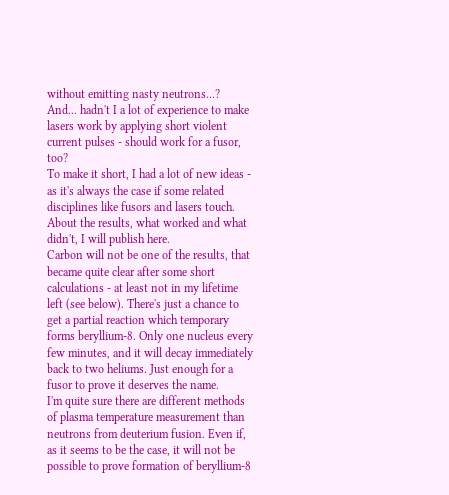without emitting nasty neutrons...?
And... hadn't I a lot of experience to make lasers work by applying short violent current pulses - should work for a fusor, too?
To make it short, I had a lot of new ideas - as it's always the case if some related disciplines like fusors and lasers touch. About the results, what worked and what didn't, I will publish here.
Carbon will not be one of the results, that became quite clear after some short calculations - at least not in my lifetime left (see below). There's just a chance to get a partial reaction which temporary forms beryllium-8. Only one nucleus every few minutes, and it will decay immediately back to two heliums. Just enough for a fusor to prove it deserves the name.
I'm quite sure there are different methods of plasma temperature measurement than neutrons from deuterium fusion. Even if, as it seems to be the case, it will not be possible to prove formation of beryllium-8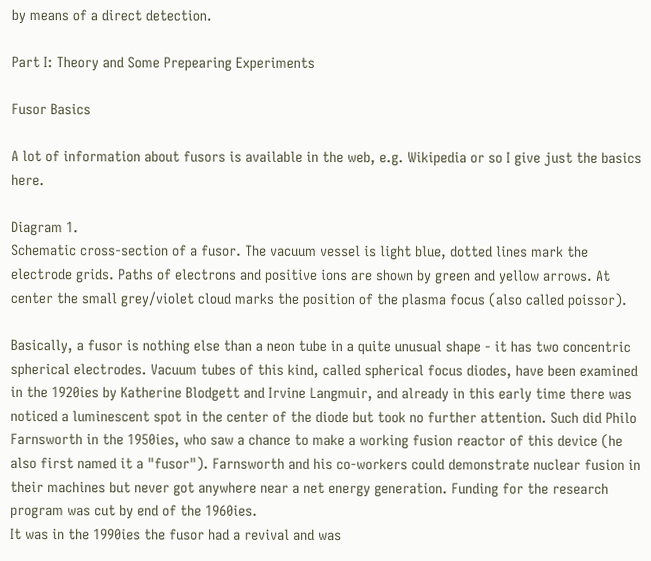by means of a direct detection.

Part I: Theory and Some Prepearing Experiments

Fusor Basics

A lot of information about fusors is available in the web, e.g. Wikipedia or so I give just the basics here.

Diagram 1.
Schematic cross-section of a fusor. The vacuum vessel is light blue, dotted lines mark the electrode grids. Paths of electrons and positive ions are shown by green and yellow arrows. At center the small grey/violet cloud marks the position of the plasma focus (also called poissor).

Basically, a fusor is nothing else than a neon tube in a quite unusual shape - it has two concentric spherical electrodes. Vacuum tubes of this kind, called spherical focus diodes, have been examined in the 1920ies by Katherine Blodgett and Irvine Langmuir, and already in this early time there was noticed a luminescent spot in the center of the diode but took no further attention. Such did Philo Farnsworth in the 1950ies, who saw a chance to make a working fusion reactor of this device (he also first named it a "fusor"). Farnsworth and his co-workers could demonstrate nuclear fusion in their machines but never got anywhere near a net energy generation. Funding for the research program was cut by end of the 1960ies.
It was in the 1990ies the fusor had a revival and was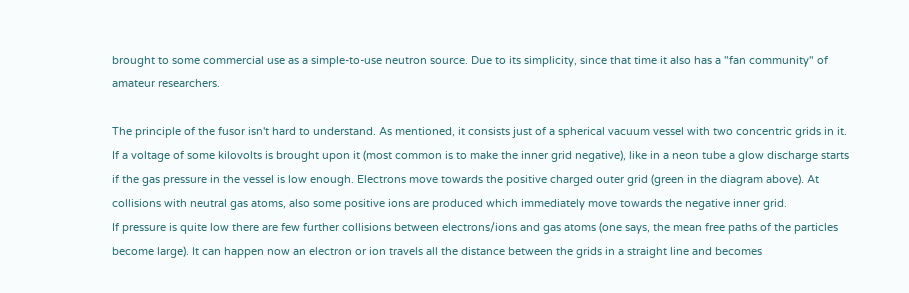brought to some commercial use as a simple-to-use neutron source. Due to its simplicity, since that time it also has a "fan community" of amateur researchers.

The principle of the fusor isn't hard to understand. As mentioned, it consists just of a spherical vacuum vessel with two concentric grids in it. If a voltage of some kilovolts is brought upon it (most common is to make the inner grid negative), like in a neon tube a glow discharge starts if the gas pressure in the vessel is low enough. Electrons move towards the positive charged outer grid (green in the diagram above). At collisions with neutral gas atoms, also some positive ions are produced which immediately move towards the negative inner grid.
If pressure is quite low there are few further collisions between electrons/ions and gas atoms (one says, the mean free paths of the particles become large). It can happen now an electron or ion travels all the distance between the grids in a straight line and becomes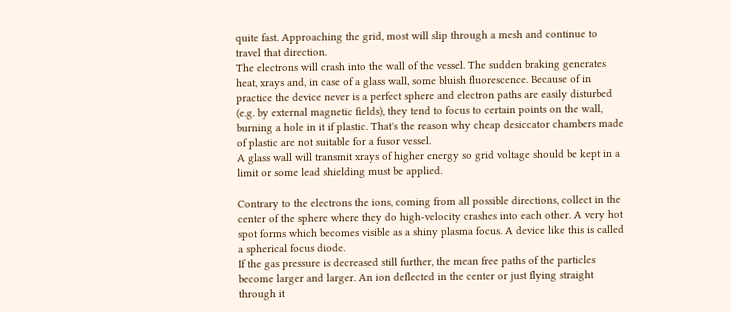quite fast. Approaching the grid, most will slip through a mesh and continue to travel that direction.
The electrons will crash into the wall of the vessel. The sudden braking generates heat, xrays and, in case of a glass wall, some bluish fluorescence. Because of in practice the device never is a perfect sphere and electron paths are easily disturbed (e.g. by external magnetic fields), they tend to focus to certain points on the wall, burning a hole in it if plastic. That's the reason why cheap desiccator chambers made of plastic are not suitable for a fusor vessel.
A glass wall will transmit xrays of higher energy so grid voltage should be kept in a limit or some lead shielding must be applied.

Contrary to the electrons the ions, coming from all possible directions, collect in the center of the sphere where they do high-velocity crashes into each other. A very hot spot forms which becomes visible as a shiny plasma focus. A device like this is called a spherical focus diode.
If the gas pressure is decreased still further, the mean free paths of the particles become larger and larger. An ion deflected in the center or just flying straight through it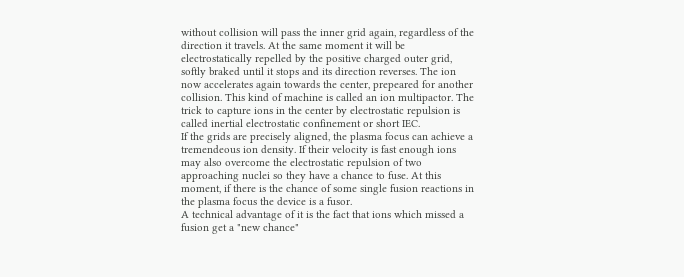without collision will pass the inner grid again, regardless of the direction it travels. At the same moment it will be electrostatically repelled by the positive charged outer grid, softly braked until it stops and its direction reverses. The ion now accelerates again towards the center, prepeared for another collision. This kind of machine is called an ion multipactor. The trick to capture ions in the center by electrostatic repulsion is called inertial electrostatic confinement or short IEC.
If the grids are precisely aligned, the plasma focus can achieve a tremendeous ion density. If their velocity is fast enough ions may also overcome the electrostatic repulsion of two approaching nuclei so they have a chance to fuse. At this moment, if there is the chance of some single fusion reactions in the plasma focus the device is a fusor.
A technical advantage of it is the fact that ions which missed a fusion get a "new chance"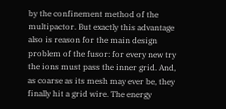by the confinement method of the multipactor. But exactly this advantage also is reason for the main design problem of the fusor: for every new try the ions must pass the inner grid. And, as coarse as its mesh may ever be, they finally hit a grid wire. The energy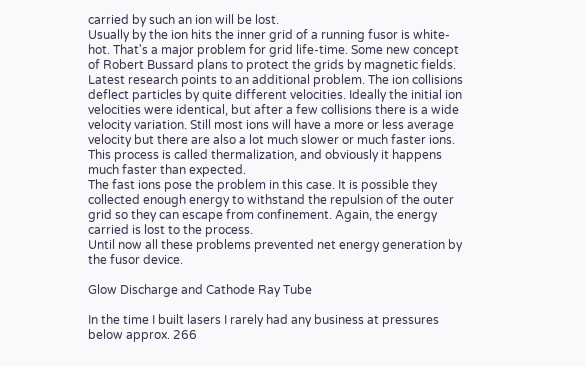carried by such an ion will be lost.
Usually by the ion hits the inner grid of a running fusor is white-hot. That's a major problem for grid life-time. Some new concept of Robert Bussard plans to protect the grids by magnetic fields.
Latest research points to an additional problem. The ion collisions deflect particles by quite different velocities. Ideally the initial ion velocities were identical, but after a few collisions there is a wide velocity variation. Still most ions will have a more or less average velocity but there are also a lot much slower or much faster ions. This process is called thermalization, and obviously it happens much faster than expected.
The fast ions pose the problem in this case. It is possible they collected enough energy to withstand the repulsion of the outer grid so they can escape from confinement. Again, the energy carried is lost to the process.
Until now all these problems prevented net energy generation by the fusor device.

Glow Discharge and Cathode Ray Tube

In the time I built lasers I rarely had any business at pressures below approx. 266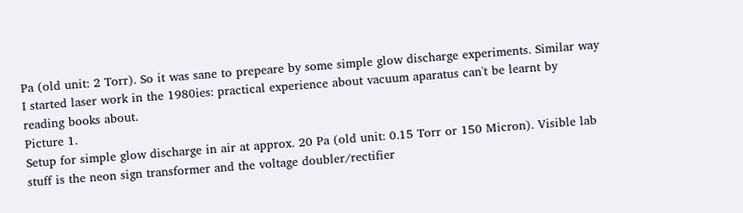Pa (old unit: 2 Torr). So it was sane to prepeare by some simple glow discharge experiments. Similar way I started laser work in the 1980ies: practical experience about vacuum aparatus can't be learnt by reading books about.
Picture 1.
Setup for simple glow discharge in air at approx. 20 Pa (old unit: 0.15 Torr or 150 Micron). Visible lab stuff is the neon sign transformer and the voltage doubler/rectifier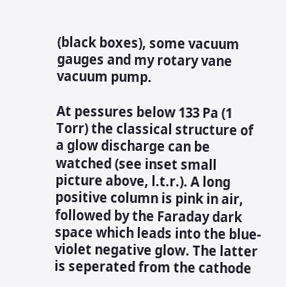(black boxes), some vacuum gauges and my rotary vane vacuum pump.

At pessures below 133 Pa (1 Torr) the classical structure of a glow discharge can be watched (see inset small picture above, l.t.r.). A long positive column is pink in air, followed by the Faraday dark space which leads into the blue-violet negative glow. The latter is seperated from the cathode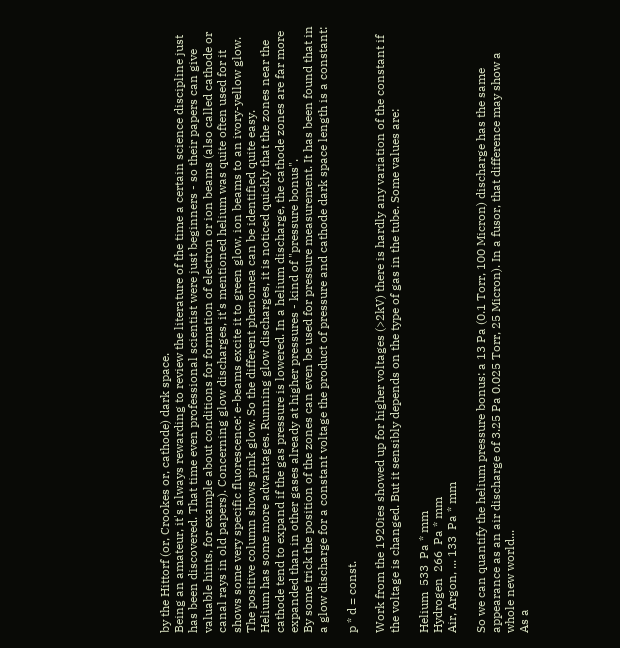by the Hittorf (or, Crookes or, cathode) dark space.
Being an amateur, it's always rewarding to review the literature of the time a certain science discipline just has been discovered. That time even professional scientist were just beginners - so their papers can give valuable hints, for example about conditions for formation of electron or ion beams (also called cathode or canal rays in old papers). Concerning glow discharges, it's mentioned helium was quite often used for it shows some very specific fluorescence: e-beams excite it to green glow, ion beams to an ivory-yellow glow. The positive column shows pink glow. So the different phenomea can be identified quite easy.
Helium has some more advantages. Running glow discharges, it is noticed quickly that the zones near the cathode tend to expand if the gas pressure is lowered. In a helium discharge, the cathode zones are far more expanded than in other gases already at higher pressures - kind of "pressure bonus".
By some trick the position of the zones can even be used for pressure measurement. It has been found that in a glow discharge for a constant voltage the product of pressure and cathode dark space length is a constant:

p * d = const.

Work from the 1920ies showed up for higher voltages (>2kV) there is hardly any variation of the constant if the voltage is changed. But it sensibly depends on the type of gas in the tube. Some values are:

Helium  533  Pa * mm
Hydrogen  266  Pa * mm
Air, Argon, ... 133  Pa * mm

So we can quantify the helium pressure bonus: a 13 Pa (0.1 Torr, 100 Micron) discharge has the same appearance as an air discharge of 3.25 Pa 0.025 Torr, 25 Micron). In a fusor, that difference may show a whole new world...
As a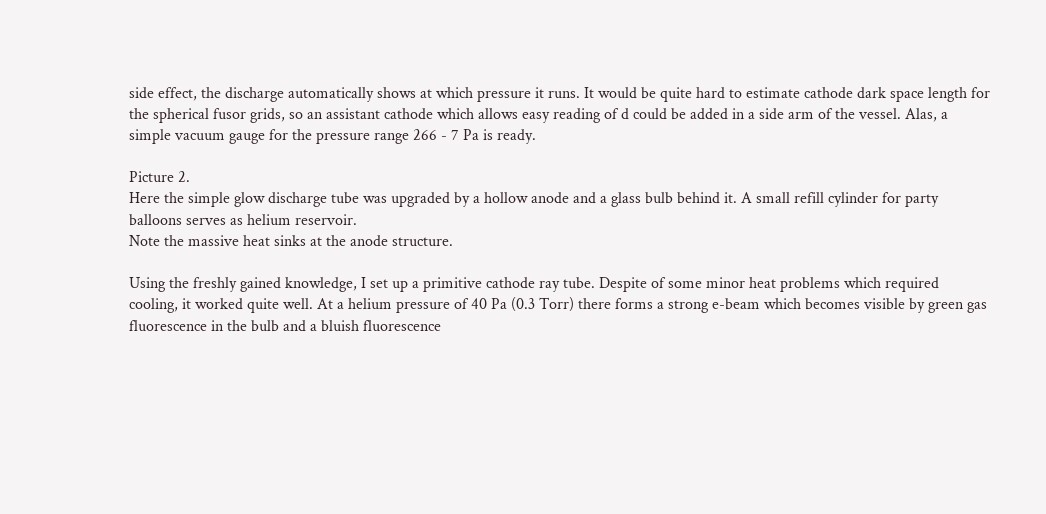side effect, the discharge automatically shows at which pressure it runs. It would be quite hard to estimate cathode dark space length for the spherical fusor grids, so an assistant cathode which allows easy reading of d could be added in a side arm of the vessel. Alas, a simple vacuum gauge for the pressure range 266 - 7 Pa is ready.

Picture 2.
Here the simple glow discharge tube was upgraded by a hollow anode and a glass bulb behind it. A small refill cylinder for party balloons serves as helium reservoir.
Note the massive heat sinks at the anode structure.

Using the freshly gained knowledge, I set up a primitive cathode ray tube. Despite of some minor heat problems which required cooling, it worked quite well. At a helium pressure of 40 Pa (0.3 Torr) there forms a strong e-beam which becomes visible by green gas fluorescence in the bulb and a bluish fluorescence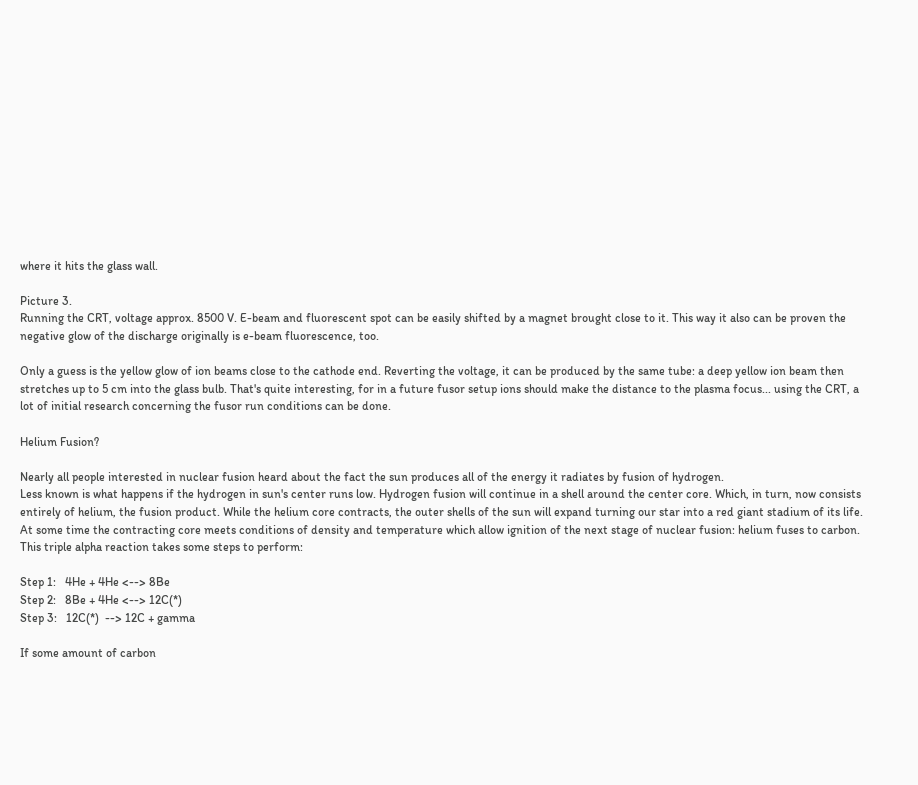where it hits the glass wall.

Picture 3.
Running the CRT, voltage approx. 8500 V. E-beam and fluorescent spot can be easily shifted by a magnet brought close to it. This way it also can be proven the negative glow of the discharge originally is e-beam fluorescence, too.

Only a guess is the yellow glow of ion beams close to the cathode end. Reverting the voltage, it can be produced by the same tube: a deep yellow ion beam then stretches up to 5 cm into the glass bulb. That's quite interesting, for in a future fusor setup ions should make the distance to the plasma focus... using the CRT, a lot of initial research concerning the fusor run conditions can be done.

Helium Fusion?

Nearly all people interested in nuclear fusion heard about the fact the sun produces all of the energy it radiates by fusion of hydrogen.
Less known is what happens if the hydrogen in sun's center runs low. Hydrogen fusion will continue in a shell around the center core. Which, in turn, now consists entirely of helium, the fusion product. While the helium core contracts, the outer shells of the sun will expand turning our star into a red giant stadium of its life. At some time the contracting core meets conditions of density and temperature which allow ignition of the next stage of nuclear fusion: helium fuses to carbon. This triple alpha reaction takes some steps to perform:

Step 1:   4He + 4He <--> 8Be
Step 2:   8Be + 4He <--> 12C(*)
Step 3:   12C(*)  --> 12C + gamma

If some amount of carbon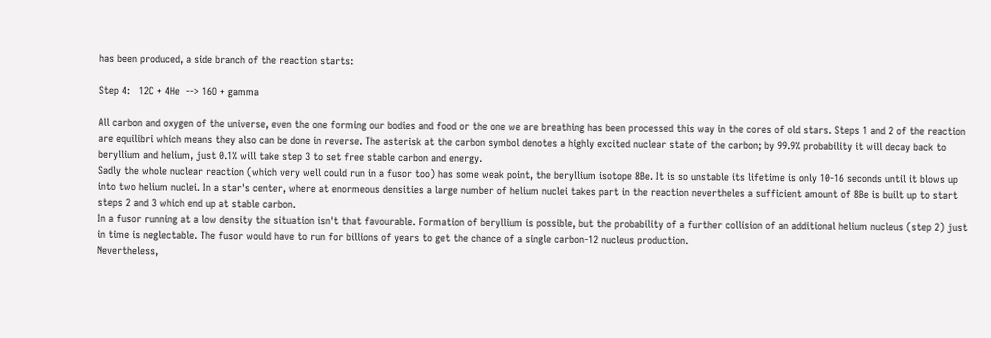has been produced, a side branch of the reaction starts:

Step 4:   12C + 4He  --> 16O + gamma

All carbon and oxygen of the universe, even the one forming our bodies and food or the one we are breathing has been processed this way in the cores of old stars. Steps 1 and 2 of the reaction are equilibri which means they also can be done in reverse. The asterisk at the carbon symbol denotes a highly excited nuclear state of the carbon; by 99.9% probability it will decay back to beryllium and helium, just 0.1% will take step 3 to set free stable carbon and energy.
Sadly the whole nuclear reaction (which very well could run in a fusor too) has some weak point, the beryllium isotope 8Be. It is so unstable its lifetime is only 10-16 seconds until it blows up into two helium nuclei. In a star's center, where at enormeous densities a large number of helium nuclei takes part in the reaction nevertheles a sufficient amount of 8Be is built up to start steps 2 and 3 which end up at stable carbon.
In a fusor running at a low density the situation isn't that favourable. Formation of beryllium is possible, but the probability of a further collision of an additional helium nucleus (step 2) just in time is neglectable. The fusor would have to run for billions of years to get the chance of a single carbon-12 nucleus production.
Nevertheless,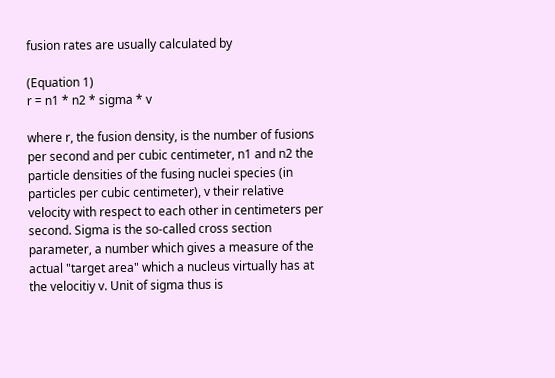fusion rates are usually calculated by

(Equation 1)
r = n1 * n2 * sigma * v

where r, the fusion density, is the number of fusions per second and per cubic centimeter, n1 and n2 the particle densities of the fusing nuclei species (in particles per cubic centimeter), v their relative velocity with respect to each other in centimeters per second. Sigma is the so-called cross section parameter, a number which gives a measure of the actual "target area" which a nucleus virtually has at the velocitiy v. Unit of sigma thus is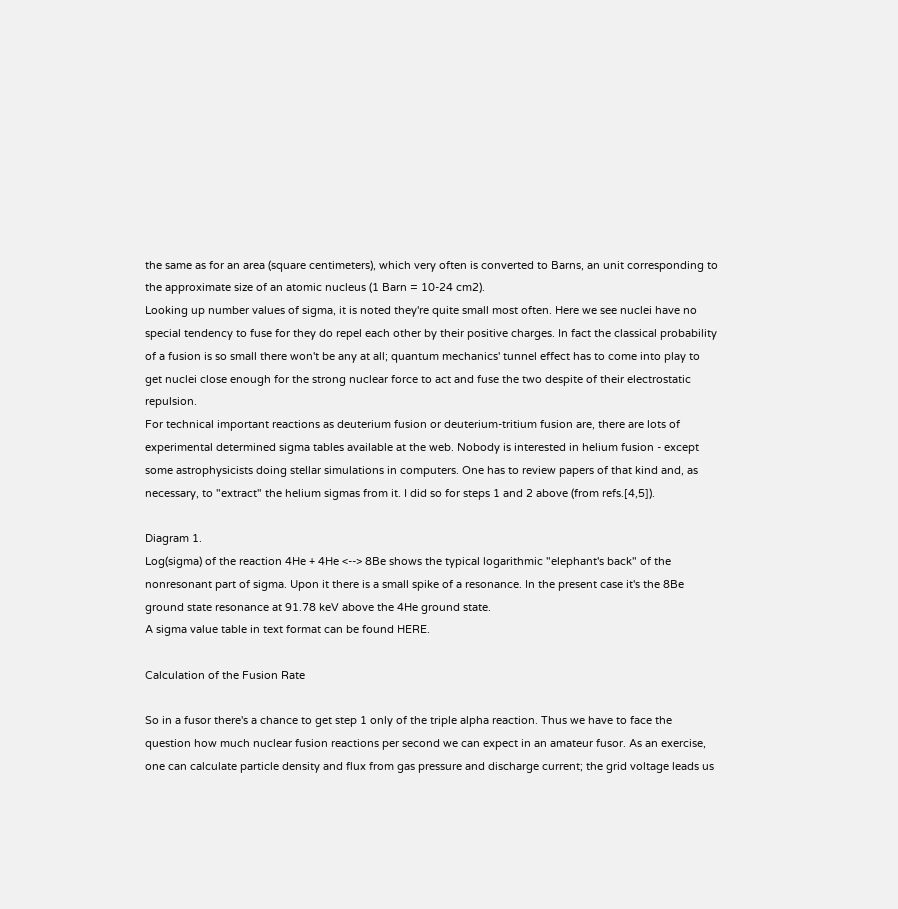the same as for an area (square centimeters), which very often is converted to Barns, an unit corresponding to the approximate size of an atomic nucleus (1 Barn = 10-24 cm2).
Looking up number values of sigma, it is noted they're quite small most often. Here we see nuclei have no special tendency to fuse for they do repel each other by their positive charges. In fact the classical probability of a fusion is so small there won't be any at all; quantum mechanics' tunnel effect has to come into play to get nuclei close enough for the strong nuclear force to act and fuse the two despite of their electrostatic repulsion.
For technical important reactions as deuterium fusion or deuterium-tritium fusion are, there are lots of experimental determined sigma tables available at the web. Nobody is interested in helium fusion - except some astrophysicists doing stellar simulations in computers. One has to review papers of that kind and, as necessary, to "extract" the helium sigmas from it. I did so for steps 1 and 2 above (from refs.[4,5]).

Diagram 1.
Log(sigma) of the reaction 4He + 4He <--> 8Be shows the typical logarithmic "elephant's back" of the nonresonant part of sigma. Upon it there is a small spike of a resonance. In the present case it's the 8Be ground state resonance at 91.78 keV above the 4He ground state.
A sigma value table in text format can be found HERE.

Calculation of the Fusion Rate

So in a fusor there's a chance to get step 1 only of the triple alpha reaction. Thus we have to face the question how much nuclear fusion reactions per second we can expect in an amateur fusor. As an exercise, one can calculate particle density and flux from gas pressure and discharge current; the grid voltage leads us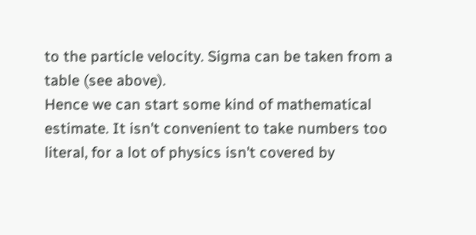to the particle velocity. Sigma can be taken from a table (see above).
Hence we can start some kind of mathematical estimate. It isn't convenient to take numbers too literal, for a lot of physics isn't covered by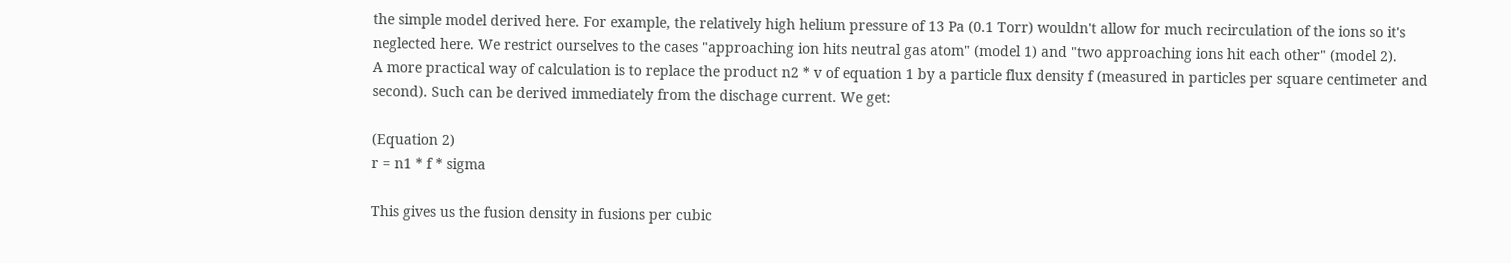the simple model derived here. For example, the relatively high helium pressure of 13 Pa (0.1 Torr) wouldn't allow for much recirculation of the ions so it's neglected here. We restrict ourselves to the cases "approaching ion hits neutral gas atom" (model 1) and "two approaching ions hit each other" (model 2).
A more practical way of calculation is to replace the product n2 * v of equation 1 by a particle flux density f (measured in particles per square centimeter and second). Such can be derived immediately from the dischage current. We get:

(Equation 2)
r = n1 * f * sigma

This gives us the fusion density in fusions per cubic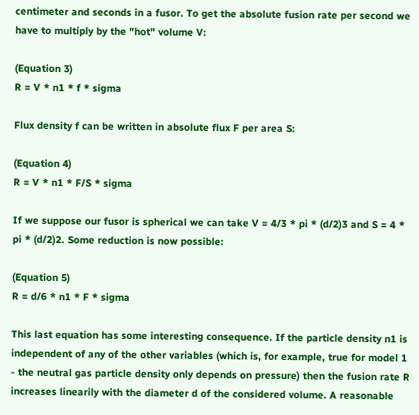centimeter and seconds in a fusor. To get the absolute fusion rate per second we have to multiply by the "hot" volume V:

(Equation 3)
R = V * n1 * f * sigma

Flux density f can be written in absolute flux F per area S:

(Equation 4)
R = V * n1 * F/S * sigma

If we suppose our fusor is spherical we can take V = 4/3 * pi * (d/2)3 and S = 4 * pi * (d/2)2. Some reduction is now possible:

(Equation 5)
R = d/6 * n1 * F * sigma

This last equation has some interesting consequence. If the particle density n1 is independent of any of the other variables (which is, for example, true for model 1 - the neutral gas particle density only depends on pressure) then the fusion rate R increases linearily with the diameter d of the considered volume. A reasonable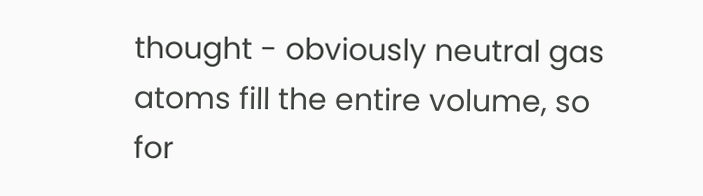thought - obviously neutral gas atoms fill the entire volume, so for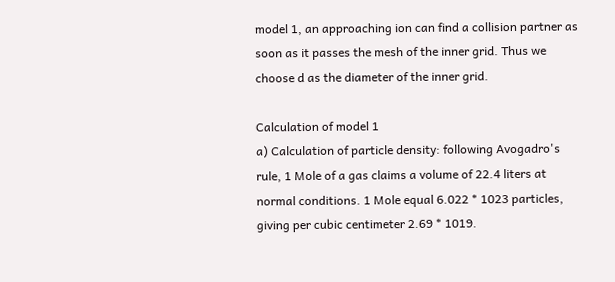model 1, an approaching ion can find a collision partner as soon as it passes the mesh of the inner grid. Thus we choose d as the diameter of the inner grid.

Calculation of model 1
a) Calculation of particle density: following Avogadro's rule, 1 Mole of a gas claims a volume of 22.4 liters at normal conditions. 1 Mole equal 6.022 * 1023 particles, giving per cubic centimeter 2.69 * 1019.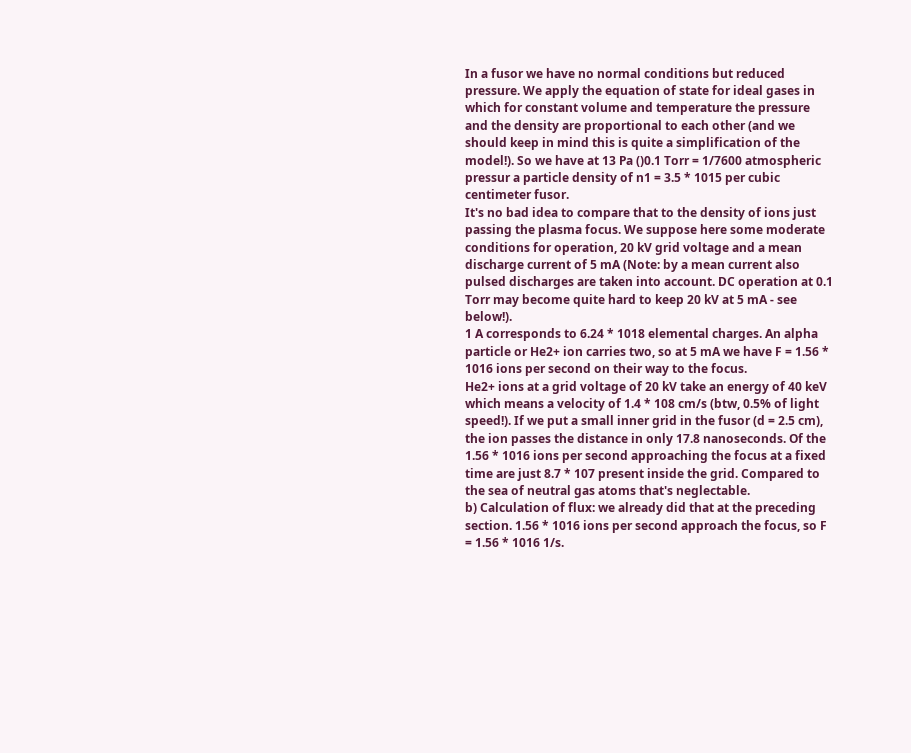In a fusor we have no normal conditions but reduced pressure. We apply the equation of state for ideal gases in which for constant volume and temperature the pressure and the density are proportional to each other (and we should keep in mind this is quite a simplification of the model!). So we have at 13 Pa ()0.1 Torr = 1/7600 atmospheric pressur a particle density of n1 = 3.5 * 1015 per cubic centimeter fusor.
It's no bad idea to compare that to the density of ions just passing the plasma focus. We suppose here some moderate conditions for operation, 20 kV grid voltage and a mean discharge current of 5 mA (Note: by a mean current also pulsed discharges are taken into account. DC operation at 0.1 Torr may become quite hard to keep 20 kV at 5 mA - see below!).
1 A corresponds to 6.24 * 1018 elemental charges. An alpha particle or He2+ ion carries two, so at 5 mA we have F = 1.56 * 1016 ions per second on their way to the focus.
He2+ ions at a grid voltage of 20 kV take an energy of 40 keV which means a velocity of 1.4 * 108 cm/s (btw, 0.5% of light speed!). If we put a small inner grid in the fusor (d = 2.5 cm), the ion passes the distance in only 17.8 nanoseconds. Of the 1.56 * 1016 ions per second approaching the focus at a fixed time are just 8.7 * 107 present inside the grid. Compared to the sea of neutral gas atoms that's neglectable.
b) Calculation of flux: we already did that at the preceding section. 1.56 * 1016 ions per second approach the focus, so F = 1.56 * 1016 1/s.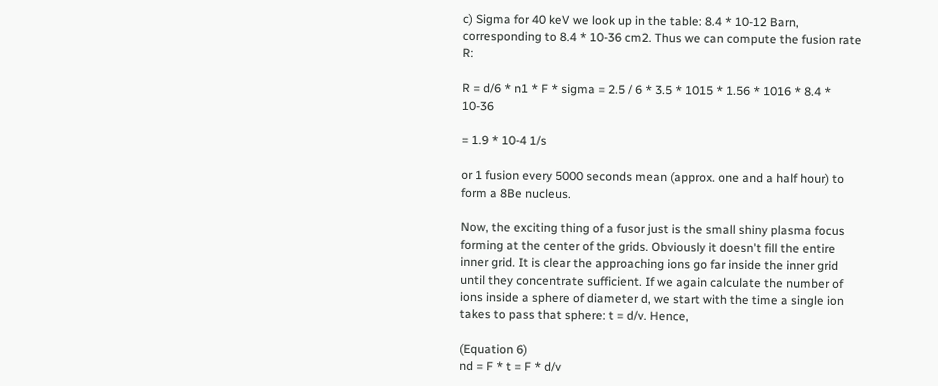c) Sigma for 40 keV we look up in the table: 8.4 * 10-12 Barn, corresponding to 8.4 * 10-36 cm2. Thus we can compute the fusion rate R:

R = d/6 * n1 * F * sigma = 2.5 / 6 * 3.5 * 1015 * 1.56 * 1016 * 8.4 * 10-36

= 1.9 * 10-4 1/s

or 1 fusion every 5000 seconds mean (approx. one and a half hour) to form a 8Be nucleus.

Now, the exciting thing of a fusor just is the small shiny plasma focus forming at the center of the grids. Obviously it doesn't fill the entire inner grid. It is clear the approaching ions go far inside the inner grid until they concentrate sufficient. If we again calculate the number of ions inside a sphere of diameter d, we start with the time a single ion takes to pass that sphere: t = d/v. Hence,

(Equation 6)
nd = F * t = F * d/v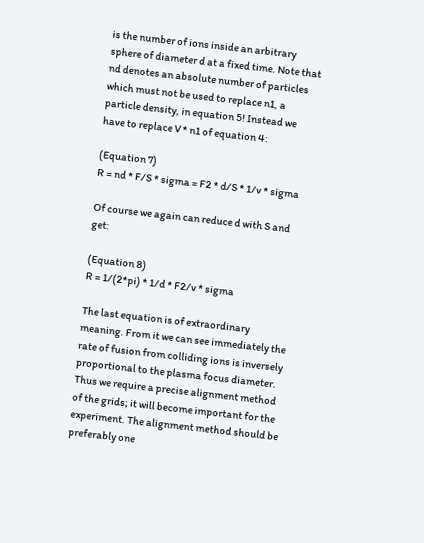is the number of ions inside an arbitrary sphere of diameter d at a fixed time. Note that nd denotes an absolute number of particles which must not be used to replace n1, a particle density, in equation 5! Instead we have to replace V * n1 of equation 4:

(Equation 7)
R = nd * F/S * sigma = F2 * d/S * 1/v * sigma

Of course we again can reduce d with S and get:

(Equation 8)
R = 1/(2*pi) * 1/d * F2/v * sigma

The last equation is of extraordinary meaning. From it we can see immediately the rate of fusion from colliding ions is inversely proportional to the plasma focus diameter. Thus we require a precise alignment method of the grids; it will become important for the experiment. The alignment method should be preferably one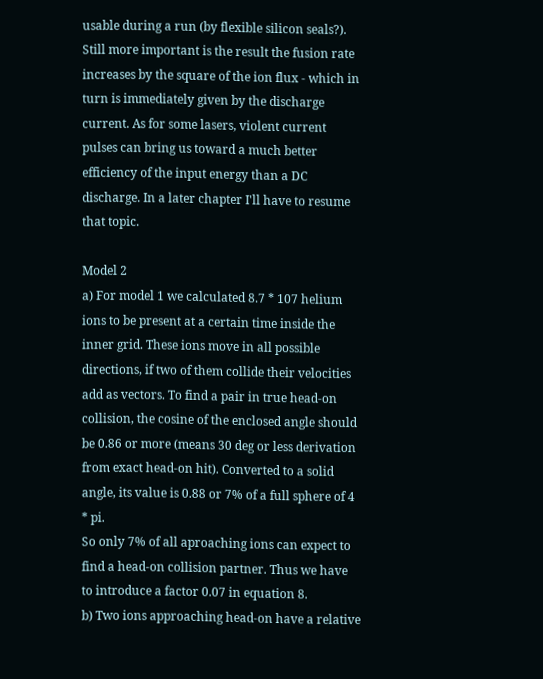usable during a run (by flexible silicon seals?).
Still more important is the result the fusion rate increases by the square of the ion flux - which in turn is immediately given by the discharge current. As for some lasers, violent current pulses can bring us toward a much better efficiency of the input energy than a DC discharge. In a later chapter I'll have to resume that topic.

Model 2
a) For model 1 we calculated 8.7 * 107 helium ions to be present at a certain time inside the inner grid. These ions move in all possible directions, if two of them collide their velocities add as vectors. To find a pair in true head-on collision, the cosine of the enclosed angle should be 0.86 or more (means 30 deg or less derivation from exact head-on hit). Converted to a solid angle, its value is 0.88 or 7% of a full sphere of 4 * pi.
So only 7% of all aproaching ions can expect to find a head-on collision partner. Thus we have to introduce a factor 0.07 in equation 8.
b) Two ions approaching head-on have a relative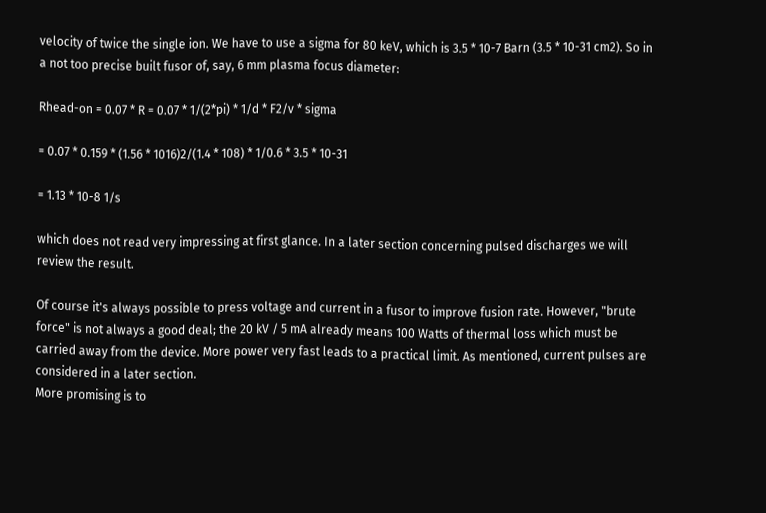velocity of twice the single ion. We have to use a sigma for 80 keV, which is 3.5 * 10-7 Barn (3.5 * 10-31 cm2). So in a not too precise built fusor of, say, 6 mm plasma focus diameter:

Rhead-on = 0.07 * R = 0.07 * 1/(2*pi) * 1/d * F2/v * sigma

= 0.07 * 0.159 * (1.56 * 1016)2/(1.4 * 108) * 1/0.6 * 3.5 * 10-31

= 1.13 * 10-8 1/s

which does not read very impressing at first glance. In a later section concerning pulsed discharges we will review the result.

Of course it's always possible to press voltage and current in a fusor to improve fusion rate. However, "brute force" is not always a good deal; the 20 kV / 5 mA already means 100 Watts of thermal loss which must be carried away from the device. More power very fast leads to a practical limit. As mentioned, current pulses are considered in a later section.
More promising is to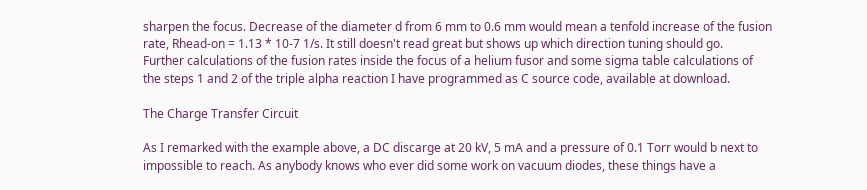sharpen the focus. Decrease of the diameter d from 6 mm to 0.6 mm would mean a tenfold increase of the fusion rate, Rhead-on = 1.13 * 10-7 1/s. It still doesn't read great but shows up which direction tuning should go.
Further calculations of the fusion rates inside the focus of a helium fusor and some sigma table calculations of the steps 1 and 2 of the triple alpha reaction I have programmed as C source code, available at download.

The Charge Transfer Circuit

As I remarked with the example above, a DC discarge at 20 kV, 5 mA and a pressure of 0.1 Torr would b next to impossible to reach. As anybody knows who ever did some work on vacuum diodes, these things have a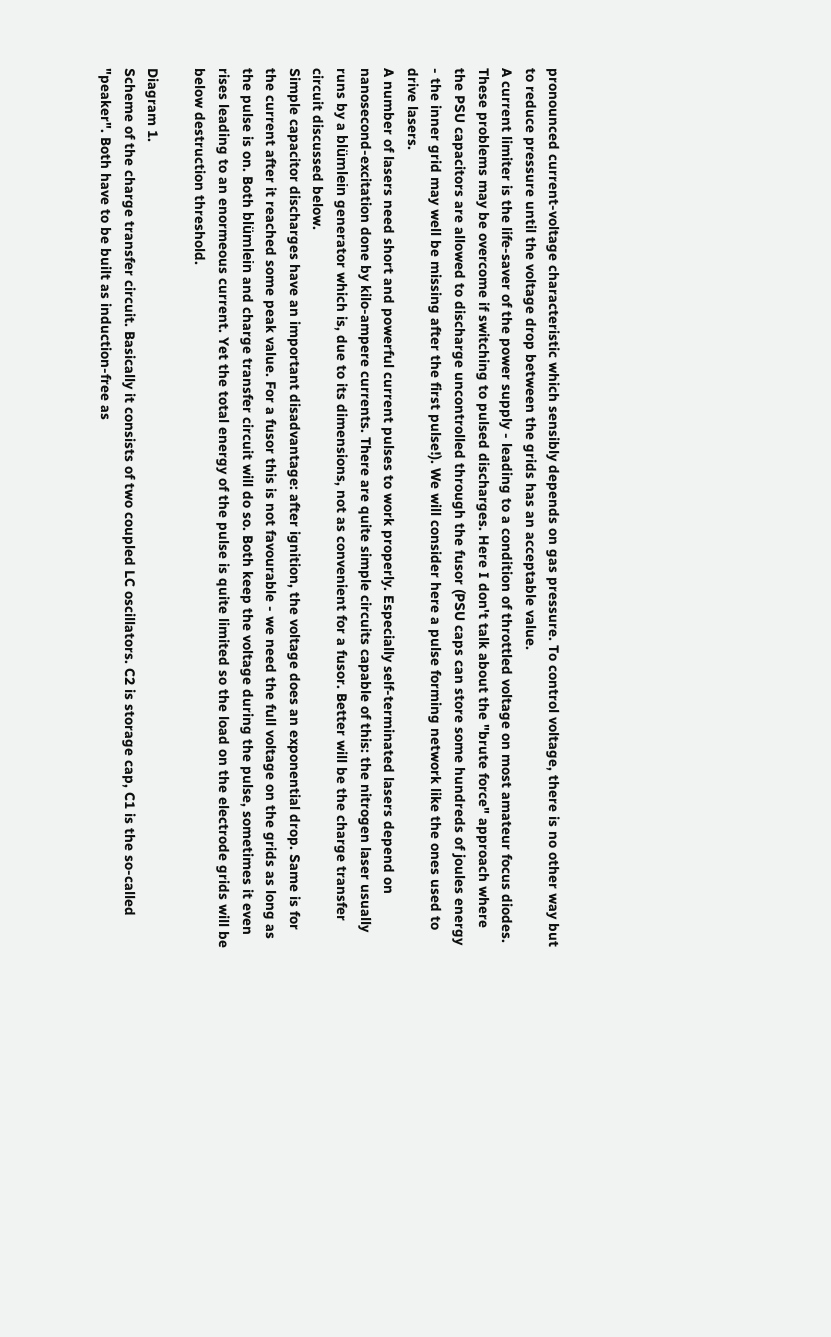pronounced current-voltage characteristic which sensibly depends on gas pressure. To control voltage, there is no other way but to reduce pressure until the voltage drop between the grids has an acceptable value.
A current limiter is the life-saver of the power supply - leading to a condition of throttled voltage on most amateur focus diodes.
These problems may be overcome if switching to pulsed discharges. Here I don't talk about the "brute force" approach where the PSU capacitors are allowed to discharge uncontrolled through the fusor (PSU caps can store some hundreds of joules energy - the inner grid may well be missing after the first pulse!). We will consider here a pulse forming network like the ones used to drive lasers.
A number of lasers need short and powerful current pulses to work properly. Especially self-terminated lasers depend on nanosecond-excitation done by kilo-ampere currents. There are quite simple circuits capable of this: the nitrogen laser usually runs by a blümlein generator which is, due to its dimensions, not as convenient for a fusor. Better will be the charge transfer circuit discussed below.
Simple capacitor discharges have an important disadvantage: after ignition, the voltage does an exponential drop. Same is for the current after it reached some peak value. For a fusor this is not favourable - we need the full voltage on the grids as long as the pulse is on. Both blümlein and charge transfer circuit will do so. Both keep the voltage during the pulse, sometimes it even rises leading to an enormeous current. Yet the total energy of the pulse is quite limited so the load on the electrode grids will be below destruction threshold.

Diagram 1.
Scheme of the charge transfer circuit. Basically it consists of two coupled LC oscillators. C2 is storage cap, C1 is the so-called "peaker". Both have to be built as induction-free as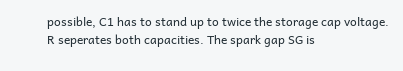possible, C1 has to stand up to twice the storage cap voltage.
R seperates both capacities. The spark gap SG is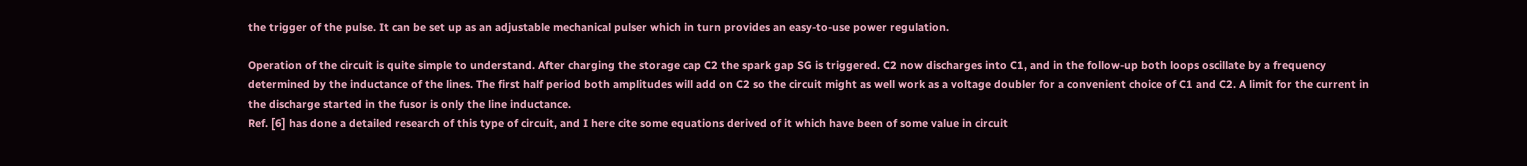the trigger of the pulse. It can be set up as an adjustable mechanical pulser which in turn provides an easy-to-use power regulation.

Operation of the circuit is quite simple to understand. After charging the storage cap C2 the spark gap SG is triggered. C2 now discharges into C1, and in the follow-up both loops oscillate by a frequency determined by the inductance of the lines. The first half period both amplitudes will add on C2 so the circuit might as well work as a voltage doubler for a convenient choice of C1 and C2. A limit for the current in the discharge started in the fusor is only the line inductance.
Ref. [6] has done a detailed research of this type of circuit, and I here cite some equations derived of it which have been of some value in circuit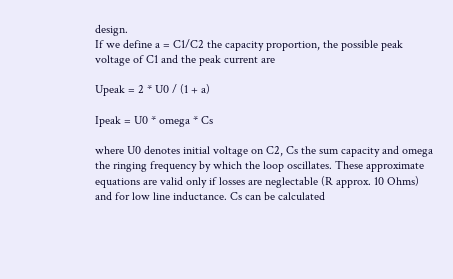design.
If we define a = C1/C2 the capacity proportion, the possible peak voltage of C1 and the peak current are

Upeak = 2 * U0 / (1 + a)

Ipeak = U0 * omega * Cs

where U0 denotes initial voltage on C2, Cs the sum capacity and omega the ringing frequency by which the loop oscillates. These approximate equations are valid only if losses are neglectable (R approx. 10 Ohms) and for low line inductance. Cs can be calculated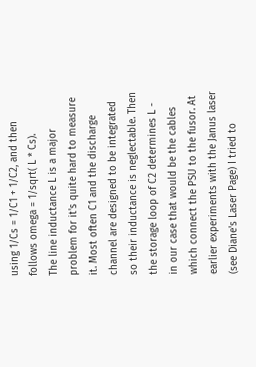using 1/Cs = 1/C1 + 1/C2, and then follows omega = 1/sqrt( L * Cs).
The line inductance L is a major problem for it's quite hard to measure it. Most often C1 and the discharge channel are designed to be integrated so their inductance is neglectable. Then the storage loop of C2 determines L - in our case that would be the cables which connect the PSU to the fusor. At earlier experiments with the Janus laser (see Diane's Laser Page) I tried to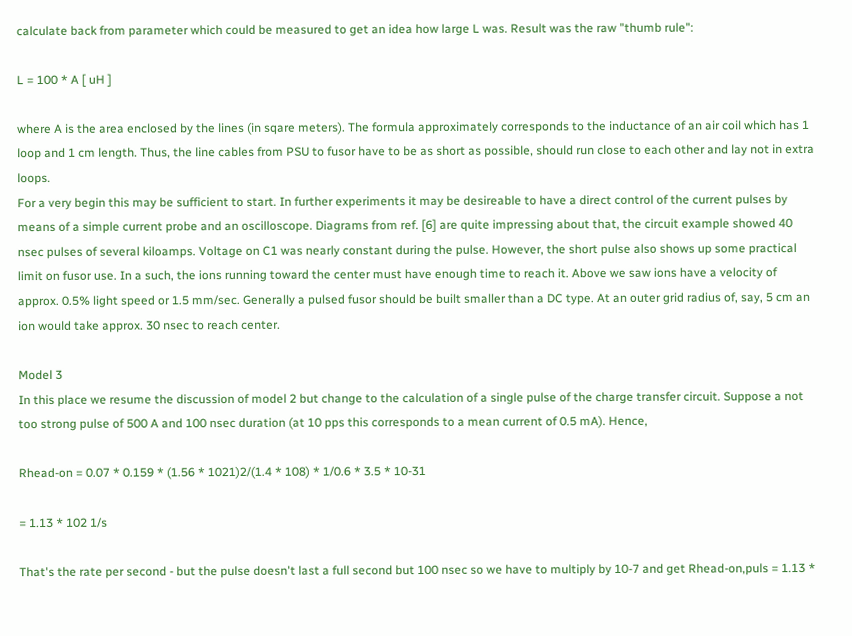calculate back from parameter which could be measured to get an idea how large L was. Result was the raw "thumb rule":

L = 100 * A [ uH ]

where A is the area enclosed by the lines (in sqare meters). The formula approximately corresponds to the inductance of an air coil which has 1 loop and 1 cm length. Thus, the line cables from PSU to fusor have to be as short as possible, should run close to each other and lay not in extra loops.
For a very begin this may be sufficient to start. In further experiments it may be desireable to have a direct control of the current pulses by means of a simple current probe and an oscilloscope. Diagrams from ref. [6] are quite impressing about that, the circuit example showed 40 nsec pulses of several kiloamps. Voltage on C1 was nearly constant during the pulse. However, the short pulse also shows up some practical limit on fusor use. In a such, the ions running toward the center must have enough time to reach it. Above we saw ions have a velocity of approx. 0.5% light speed or 1.5 mm/sec. Generally a pulsed fusor should be built smaller than a DC type. At an outer grid radius of, say, 5 cm an ion would take approx. 30 nsec to reach center.

Model 3
In this place we resume the discussion of model 2 but change to the calculation of a single pulse of the charge transfer circuit. Suppose a not too strong pulse of 500 A and 100 nsec duration (at 10 pps this corresponds to a mean current of 0.5 mA). Hence,

Rhead-on = 0.07 * 0.159 * (1.56 * 1021)2/(1.4 * 108) * 1/0.6 * 3.5 * 10-31

= 1.13 * 102 1/s

That's the rate per second - but the pulse doesn't last a full second but 100 nsec so we have to multiply by 10-7 and get Rhead-on,puls = 1.13 *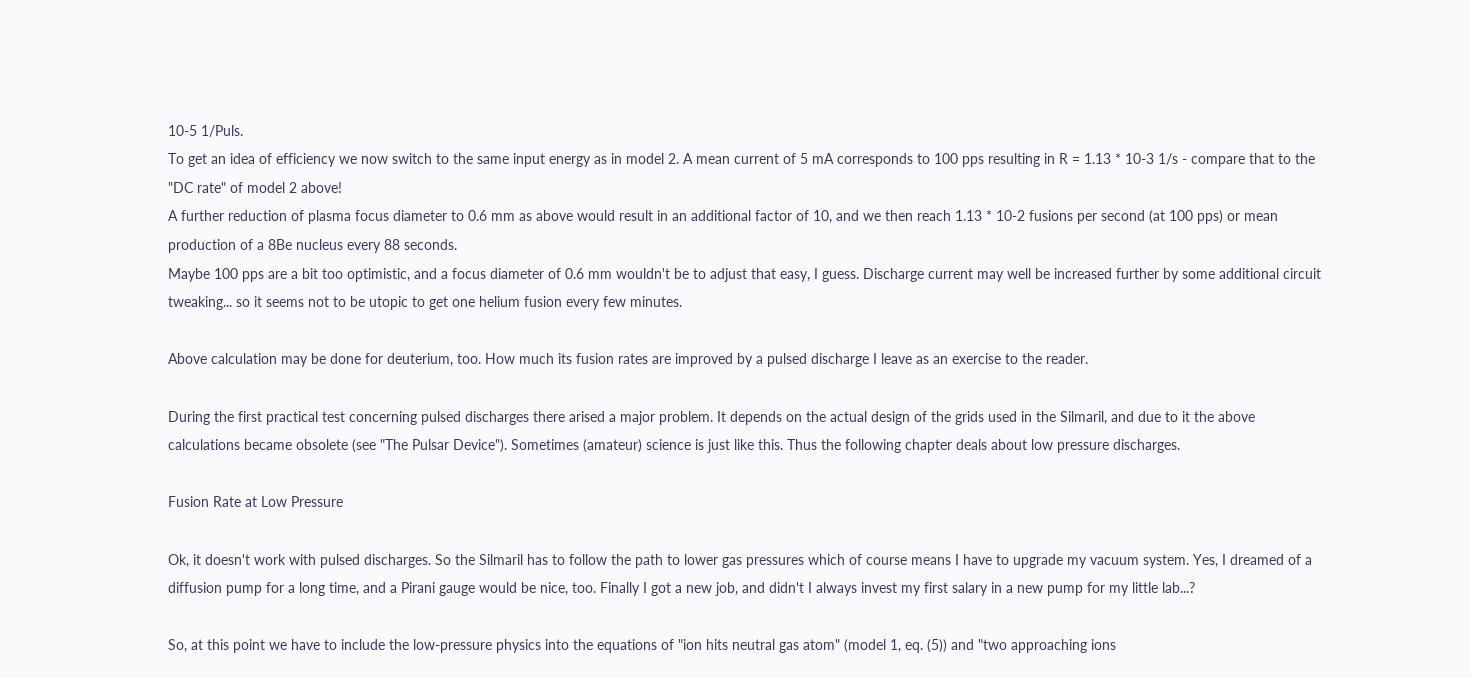10-5 1/Puls.
To get an idea of efficiency we now switch to the same input energy as in model 2. A mean current of 5 mA corresponds to 100 pps resulting in R = 1.13 * 10-3 1/s - compare that to the "DC rate" of model 2 above!
A further reduction of plasma focus diameter to 0.6 mm as above would result in an additional factor of 10, and we then reach 1.13 * 10-2 fusions per second (at 100 pps) or mean production of a 8Be nucleus every 88 seconds.
Maybe 100 pps are a bit too optimistic, and a focus diameter of 0.6 mm wouldn't be to adjust that easy, I guess. Discharge current may well be increased further by some additional circuit tweaking... so it seems not to be utopic to get one helium fusion every few minutes.

Above calculation may be done for deuterium, too. How much its fusion rates are improved by a pulsed discharge I leave as an exercise to the reader.

During the first practical test concerning pulsed discharges there arised a major problem. It depends on the actual design of the grids used in the Silmaril, and due to it the above calculations became obsolete (see "The Pulsar Device"). Sometimes (amateur) science is just like this. Thus the following chapter deals about low pressure discharges.

Fusion Rate at Low Pressure

Ok, it doesn't work with pulsed discharges. So the Silmaril has to follow the path to lower gas pressures which of course means I have to upgrade my vacuum system. Yes, I dreamed of a diffusion pump for a long time, and a Pirani gauge would be nice, too. Finally I got a new job, and didn't I always invest my first salary in a new pump for my little lab...?

So, at this point we have to include the low-pressure physics into the equations of "ion hits neutral gas atom" (model 1, eq. (5)) and "two approaching ions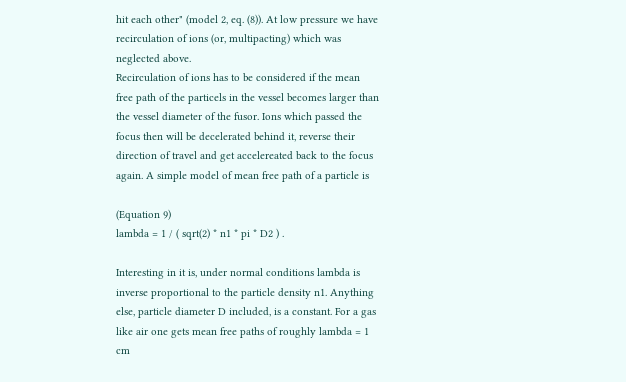hit each other" (model 2, eq. (8)). At low pressure we have recirculation of ions (or, multipacting) which was neglected above.
Recirculation of ions has to be considered if the mean free path of the particels in the vessel becomes larger than the vessel diameter of the fusor. Ions which passed the focus then will be decelerated behind it, reverse their direction of travel and get accelereated back to the focus again. A simple model of mean free path of a particle is

(Equation 9)
lambda = 1 / ( sqrt(2) * n1 * pi * D2 ) .

Interesting in it is, under normal conditions lambda is inverse proportional to the particle density n1. Anything else, particle diameter D included, is a constant. For a gas like air one gets mean free paths of roughly lambda = 1 cm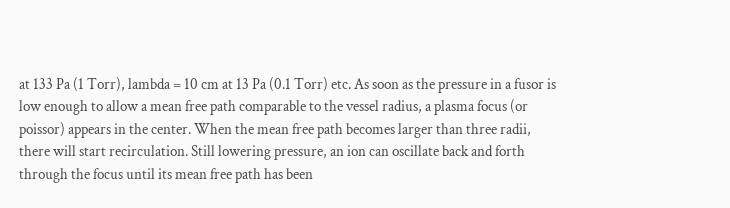at 133 Pa (1 Torr), lambda = 10 cm at 13 Pa (0.1 Torr) etc. As soon as the pressure in a fusor is low enough to allow a mean free path comparable to the vessel radius, a plasma focus (or poissor) appears in the center. When the mean free path becomes larger than three radii, there will start recirculation. Still lowering pressure, an ion can oscillate back and forth through the focus until its mean free path has been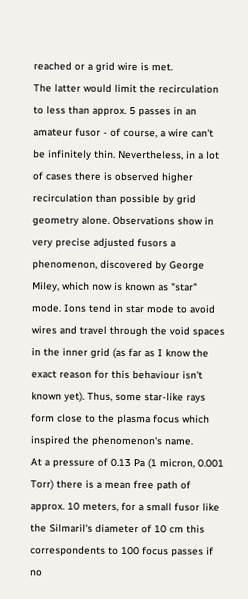reached or a grid wire is met.
The latter would limit the recirculation to less than approx. 5 passes in an amateur fusor - of course, a wire can't be infinitely thin. Nevertheless, in a lot of cases there is observed higher recirculation than possible by grid geometry alone. Observations show in very precise adjusted fusors a phenomenon, discovered by George Miley, which now is known as "star" mode. Ions tend in star mode to avoid wires and travel through the void spaces in the inner grid (as far as I know the exact reason for this behaviour isn't known yet). Thus, some star-like rays form close to the plasma focus which inspired the phenomenon's name.
At a pressure of 0.13 Pa (1 micron, 0.001 Torr) there is a mean free path of approx. 10 meters, for a small fusor like the Silmaril's diameter of 10 cm this correspondents to 100 focus passes if no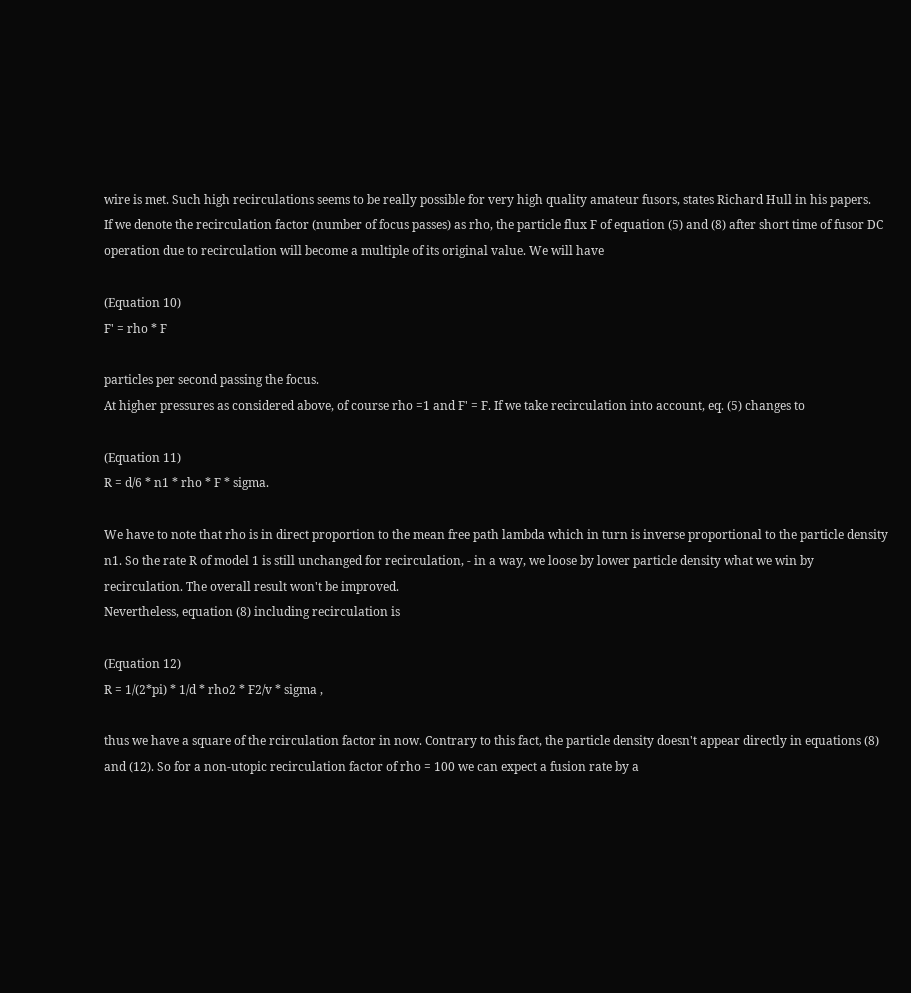wire is met. Such high recirculations seems to be really possible for very high quality amateur fusors, states Richard Hull in his papers.
If we denote the recirculation factor (number of focus passes) as rho, the particle flux F of equation (5) and (8) after short time of fusor DC operation due to recirculation will become a multiple of its original value. We will have

(Equation 10)
F' = rho * F

particles per second passing the focus.
At higher pressures as considered above, of course rho =1 and F' = F. If we take recirculation into account, eq. (5) changes to

(Equation 11)
R = d/6 * n1 * rho * F * sigma.

We have to note that rho is in direct proportion to the mean free path lambda which in turn is inverse proportional to the particle density n1. So the rate R of model 1 is still unchanged for recirculation, - in a way, we loose by lower particle density what we win by recirculation. The overall result won't be improved.
Nevertheless, equation (8) including recirculation is

(Equation 12)
R = 1/(2*pi) * 1/d * rho2 * F2/v * sigma ,

thus we have a square of the rcirculation factor in now. Contrary to this fact, the particle density doesn't appear directly in equations (8) and (12). So for a non-utopic recirculation factor of rho = 100 we can expect a fusion rate by a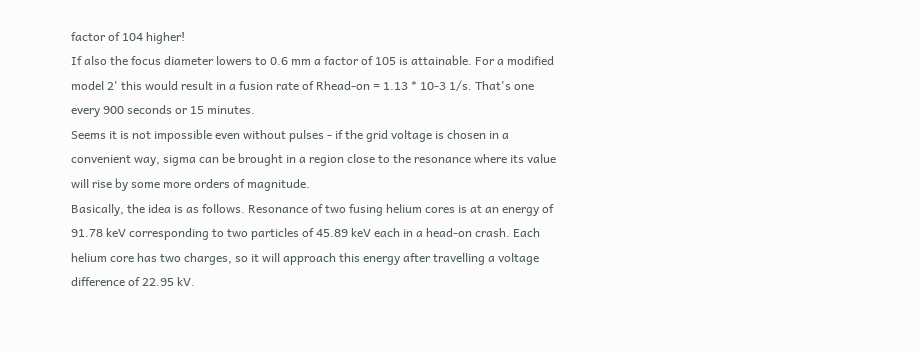factor of 104 higher!
If also the focus diameter lowers to 0.6 mm a factor of 105 is attainable. For a modified model 2' this would result in a fusion rate of Rhead-on = 1.13 * 10-3 1/s. That's one every 900 seconds or 15 minutes.
Seems it is not impossible even without pulses - if the grid voltage is chosen in a convenient way, sigma can be brought in a region close to the resonance where its value will rise by some more orders of magnitude.
Basically, the idea is as follows. Resonance of two fusing helium cores is at an energy of 91.78 keV corresponding to two particles of 45.89 keV each in a head-on crash. Each helium core has two charges, so it will approach this energy after travelling a voltage difference of 22.95 kV.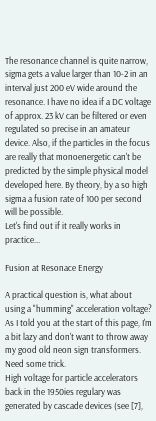The resonance channel is quite narrow, sigma gets a value larger than 10-2 in an interval just 200 eV wide around the resonance. I have no idea if a DC voltage of approx. 23 kV can be filtered or even regulated so precise in an amateur device. Also, if the particles in the focus are really that monoenergetic can't be predicted by the simple physical model developed here. By theory, by a so high sigma a fusion rate of 100 per second will be possible.
Let's find out if it really works in practice...

Fusion at Resonace Energy

A practical question is, what about using a "humming" acceleration voltage? As I told you at the start of this page, I'm a bit lazy and don't want to throw away my good old neon sign transformers. Need some trick.
High voltage for particle accelerators back in the 1950ies regulary was generated by cascade devices (see [7],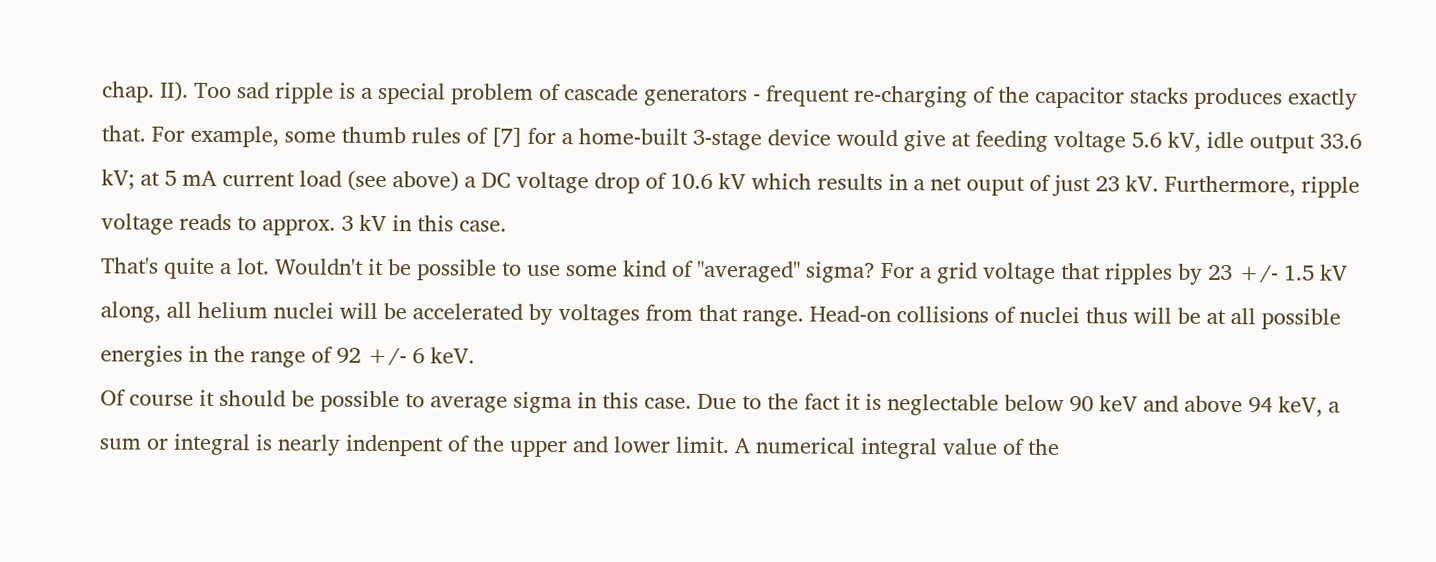chap. II). Too sad ripple is a special problem of cascade generators - frequent re-charging of the capacitor stacks produces exactly that. For example, some thumb rules of [7] for a home-built 3-stage device would give at feeding voltage 5.6 kV, idle output 33.6 kV; at 5 mA current load (see above) a DC voltage drop of 10.6 kV which results in a net ouput of just 23 kV. Furthermore, ripple voltage reads to approx. 3 kV in this case.
That's quite a lot. Wouldn't it be possible to use some kind of "averaged" sigma? For a grid voltage that ripples by 23 +/- 1.5 kV along, all helium nuclei will be accelerated by voltages from that range. Head-on collisions of nuclei thus will be at all possible energies in the range of 92 +/- 6 keV.
Of course it should be possible to average sigma in this case. Due to the fact it is neglectable below 90 keV and above 94 keV, a sum or integral is nearly indenpent of the upper and lower limit. A numerical integral value of the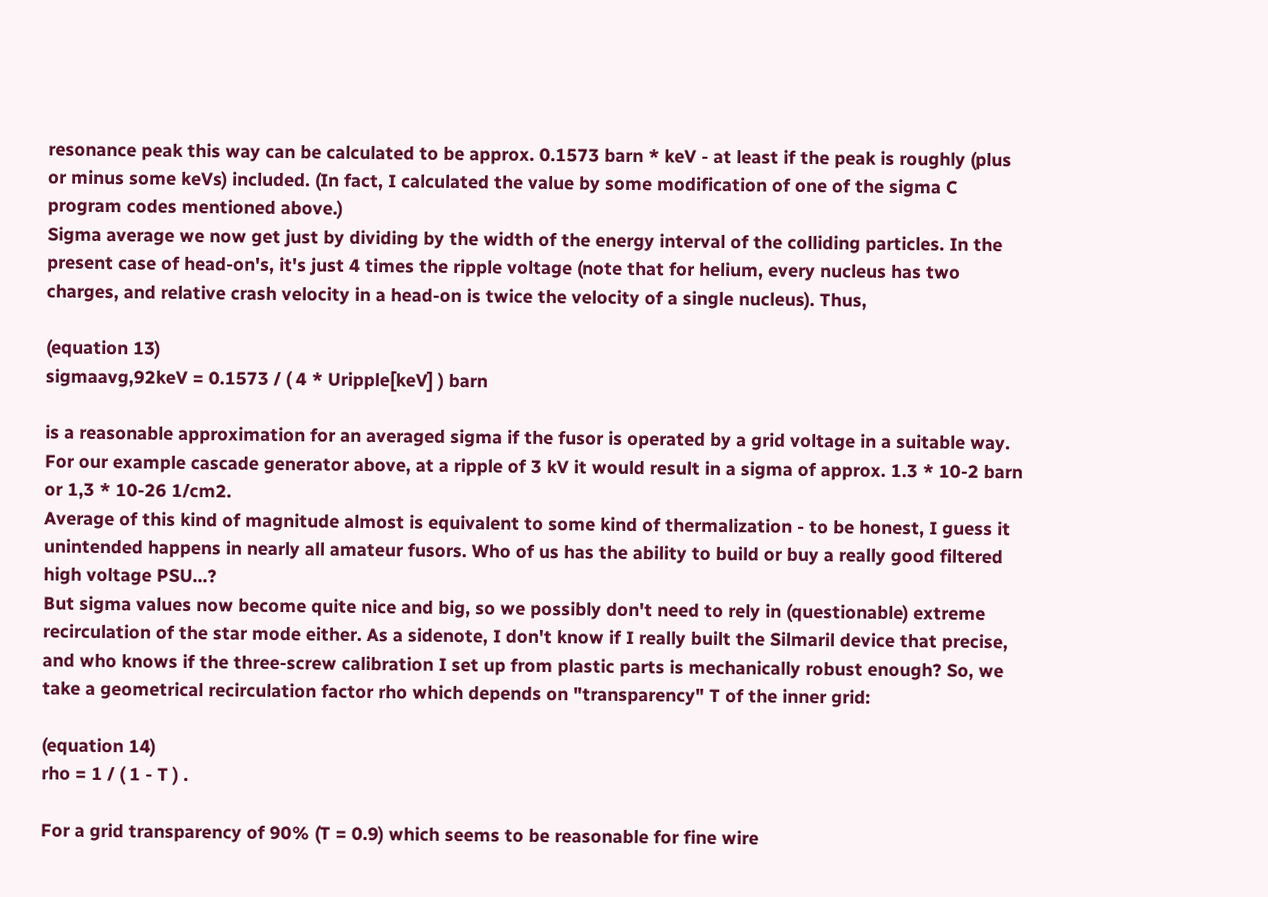resonance peak this way can be calculated to be approx. 0.1573 barn * keV - at least if the peak is roughly (plus or minus some keVs) included. (In fact, I calculated the value by some modification of one of the sigma C program codes mentioned above.)
Sigma average we now get just by dividing by the width of the energy interval of the colliding particles. In the present case of head-on's, it's just 4 times the ripple voltage (note that for helium, every nucleus has two charges, and relative crash velocity in a head-on is twice the velocity of a single nucleus). Thus,

(equation 13)
sigmaavg,92keV = 0.1573 / ( 4 * Uripple[keV] ) barn

is a reasonable approximation for an averaged sigma if the fusor is operated by a grid voltage in a suitable way. For our example cascade generator above, at a ripple of 3 kV it would result in a sigma of approx. 1.3 * 10-2 barn or 1,3 * 10-26 1/cm2.
Average of this kind of magnitude almost is equivalent to some kind of thermalization - to be honest, I guess it unintended happens in nearly all amateur fusors. Who of us has the ability to build or buy a really good filtered high voltage PSU...?
But sigma values now become quite nice and big, so we possibly don't need to rely in (questionable) extreme recirculation of the star mode either. As a sidenote, I don't know if I really built the Silmaril device that precise, and who knows if the three-screw calibration I set up from plastic parts is mechanically robust enough? So, we take a geometrical recirculation factor rho which depends on "transparency" T of the inner grid:

(equation 14)
rho = 1 / ( 1 - T ) .

For a grid transparency of 90% (T = 0.9) which seems to be reasonable for fine wire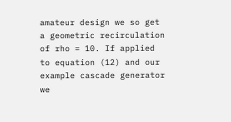amateur design we so get a geometric recirculation of rho = 10. If applied to equation (12) and our example cascade generator we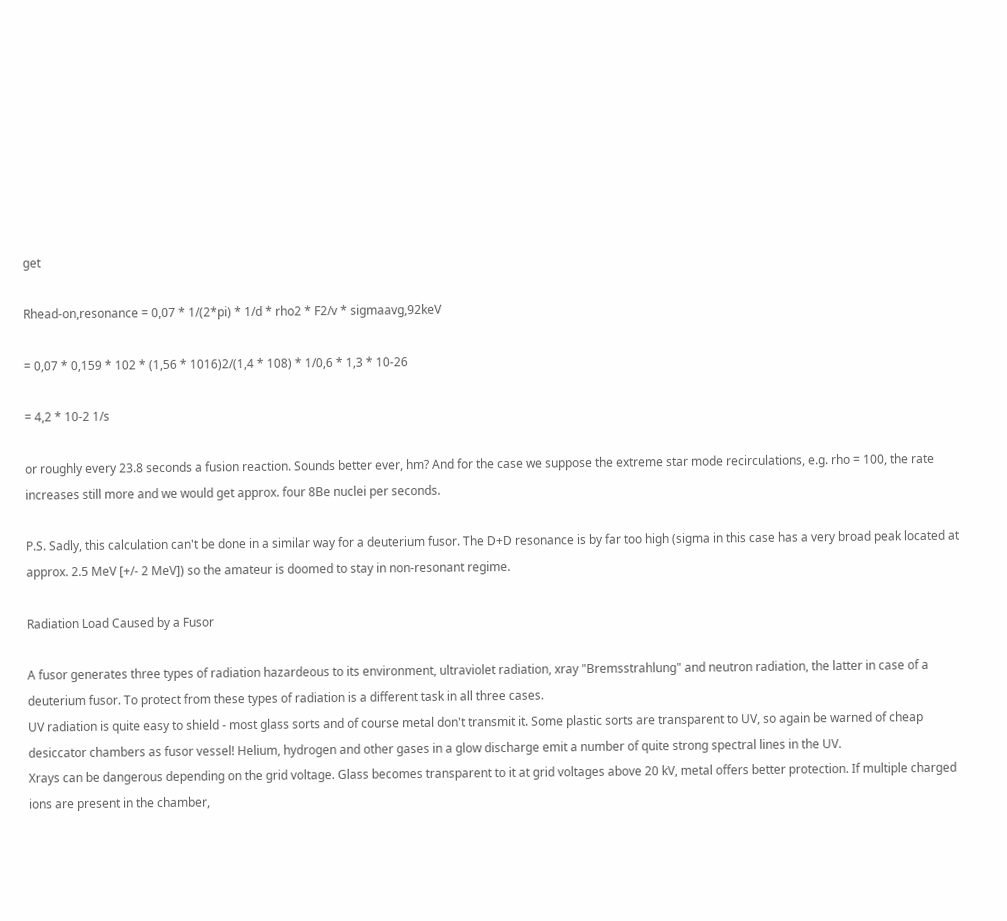get

Rhead-on,resonance = 0,07 * 1/(2*pi) * 1/d * rho2 * F2/v * sigmaavg,92keV

= 0,07 * 0,159 * 102 * (1,56 * 1016)2/(1,4 * 108) * 1/0,6 * 1,3 * 10-26

= 4,2 * 10-2 1/s

or roughly every 23.8 seconds a fusion reaction. Sounds better ever, hm? And for the case we suppose the extreme star mode recirculations, e.g. rho = 100, the rate increases still more and we would get approx. four 8Be nuclei per seconds.

P.S. Sadly, this calculation can't be done in a similar way for a deuterium fusor. The D+D resonance is by far too high (sigma in this case has a very broad peak located at approx. 2.5 MeV [+/- 2 MeV]) so the amateur is doomed to stay in non-resonant regime.

Radiation Load Caused by a Fusor

A fusor generates three types of radiation hazardeous to its environment, ultraviolet radiation, xray "Bremsstrahlung" and neutron radiation, the latter in case of a deuterium fusor. To protect from these types of radiation is a different task in all three cases.
UV radiation is quite easy to shield - most glass sorts and of course metal don't transmit it. Some plastic sorts are transparent to UV, so again be warned of cheap desiccator chambers as fusor vessel! Helium, hydrogen and other gases in a glow discharge emit a number of quite strong spectral lines in the UV.
Xrays can be dangerous depending on the grid voltage. Glass becomes transparent to it at grid voltages above 20 kV, metal offers better protection. If multiple charged ions are present in the chamber,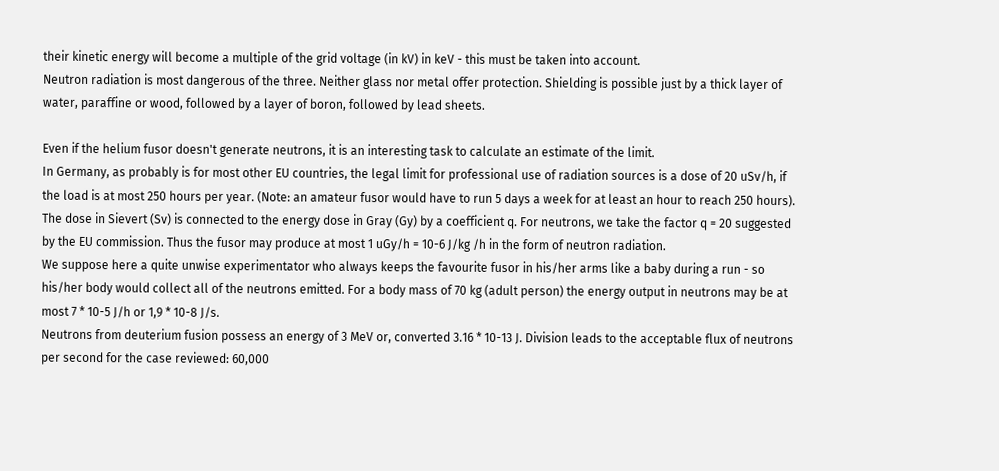their kinetic energy will become a multiple of the grid voltage (in kV) in keV - this must be taken into account.
Neutron radiation is most dangerous of the three. Neither glass nor metal offer protection. Shielding is possible just by a thick layer of water, paraffine or wood, followed by a layer of boron, followed by lead sheets.

Even if the helium fusor doesn't generate neutrons, it is an interesting task to calculate an estimate of the limit.
In Germany, as probably is for most other EU countries, the legal limit for professional use of radiation sources is a dose of 20 uSv/h, if the load is at most 250 hours per year. (Note: an amateur fusor would have to run 5 days a week for at least an hour to reach 250 hours).
The dose in Sievert (Sv) is connected to the energy dose in Gray (Gy) by a coefficient q. For neutrons, we take the factor q = 20 suggested by the EU commission. Thus the fusor may produce at most 1 uGy/h = 10-6 J/kg /h in the form of neutron radiation.
We suppose here a quite unwise experimentator who always keeps the favourite fusor in his/her arms like a baby during a run - so his/her body would collect all of the neutrons emitted. For a body mass of 70 kg (adult person) the energy output in neutrons may be at most 7 * 10-5 J/h or 1,9 * 10-8 J/s.
Neutrons from deuterium fusion possess an energy of 3 MeV or, converted 3.16 * 10-13 J. Division leads to the acceptable flux of neutrons per second for the case reviewed: 60,000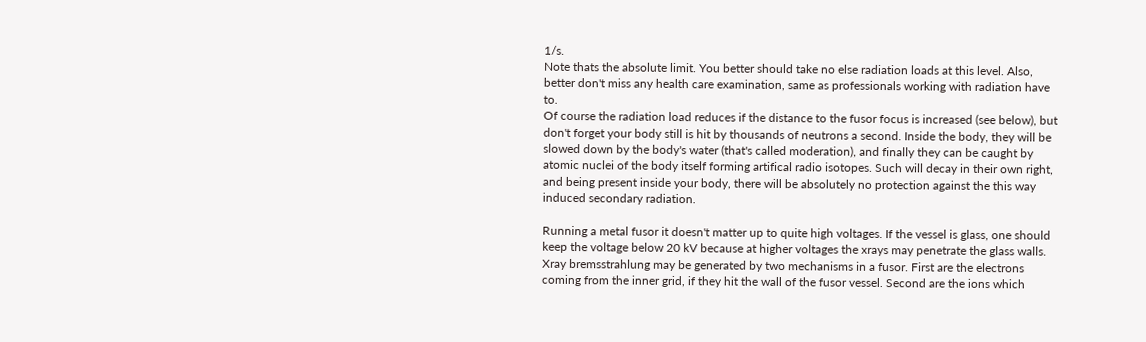1/s.
Note thats the absolute limit. You better should take no else radiation loads at this level. Also, better don't miss any health care examination, same as professionals working with radiation have to.
Of course the radiation load reduces if the distance to the fusor focus is increased (see below), but don't forget your body still is hit by thousands of neutrons a second. Inside the body, they will be slowed down by the body's water (that's called moderation), and finally they can be caught by atomic nuclei of the body itself forming artifical radio isotopes. Such will decay in their own right, and being present inside your body, there will be absolutely no protection against the this way induced secondary radiation.

Running a metal fusor it doesn't matter up to quite high voltages. If the vessel is glass, one should keep the voltage below 20 kV because at higher voltages the xrays may penetrate the glass walls.
Xray bremsstrahlung may be generated by two mechanisms in a fusor. First are the electrons coming from the inner grid, if they hit the wall of the fusor vessel. Second are the ions which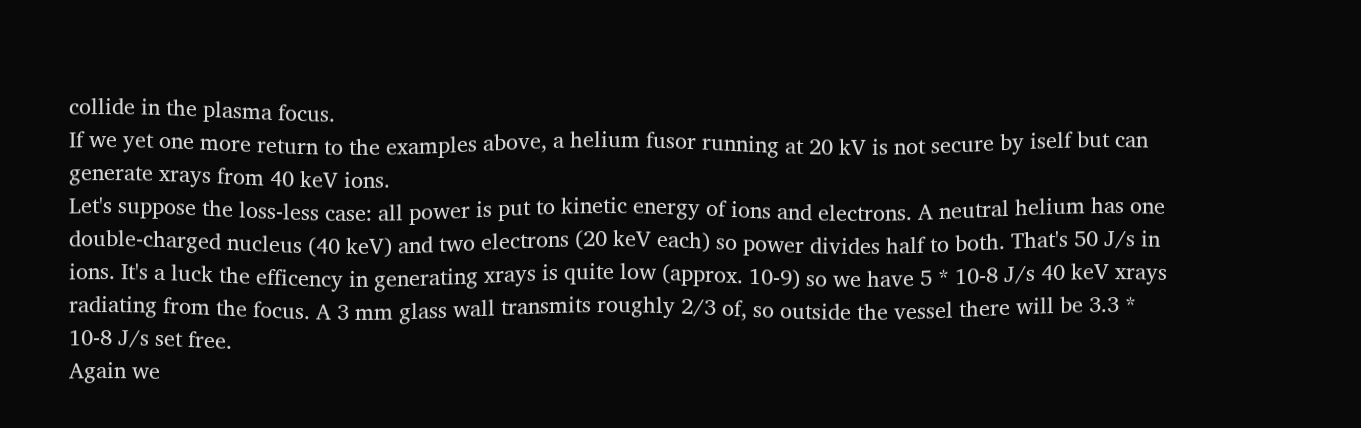collide in the plasma focus.
If we yet one more return to the examples above, a helium fusor running at 20 kV is not secure by iself but can generate xrays from 40 keV ions.
Let's suppose the loss-less case: all power is put to kinetic energy of ions and electrons. A neutral helium has one double-charged nucleus (40 keV) and two electrons (20 keV each) so power divides half to both. That's 50 J/s in ions. It's a luck the efficency in generating xrays is quite low (approx. 10-9) so we have 5 * 10-8 J/s 40 keV xrays radiating from the focus. A 3 mm glass wall transmits roughly 2/3 of, so outside the vessel there will be 3.3 * 10-8 J/s set free.
Again we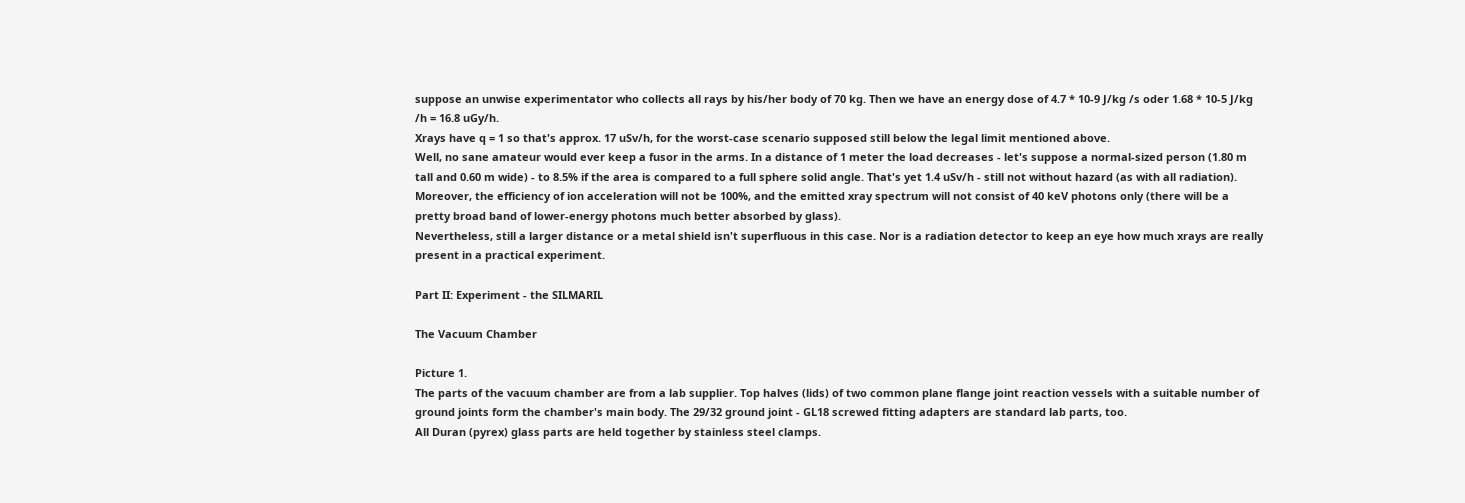suppose an unwise experimentator who collects all rays by his/her body of 70 kg. Then we have an energy dose of 4.7 * 10-9 J/kg /s oder 1.68 * 10-5 J/kg /h = 16.8 uGy/h.
Xrays have q = 1 so that's approx. 17 uSv/h, for the worst-case scenario supposed still below the legal limit mentioned above.
Well, no sane amateur would ever keep a fusor in the arms. In a distance of 1 meter the load decreases - let's suppose a normal-sized person (1.80 m tall and 0.60 m wide) - to 8.5% if the area is compared to a full sphere solid angle. That's yet 1.4 uSv/h - still not without hazard (as with all radiation). Moreover, the efficiency of ion acceleration will not be 100%, and the emitted xray spectrum will not consist of 40 keV photons only (there will be a pretty broad band of lower-energy photons much better absorbed by glass).
Nevertheless, still a larger distance or a metal shield isn't superfluous in this case. Nor is a radiation detector to keep an eye how much xrays are really present in a practical experiment.

Part II: Experiment - the SILMARIL

The Vacuum Chamber

Picture 1.
The parts of the vacuum chamber are from a lab supplier. Top halves (lids) of two common plane flange joint reaction vessels with a suitable number of ground joints form the chamber's main body. The 29/32 ground joint - GL18 screwed fitting adapters are standard lab parts, too.
All Duran (pyrex) glass parts are held together by stainless steel clamps.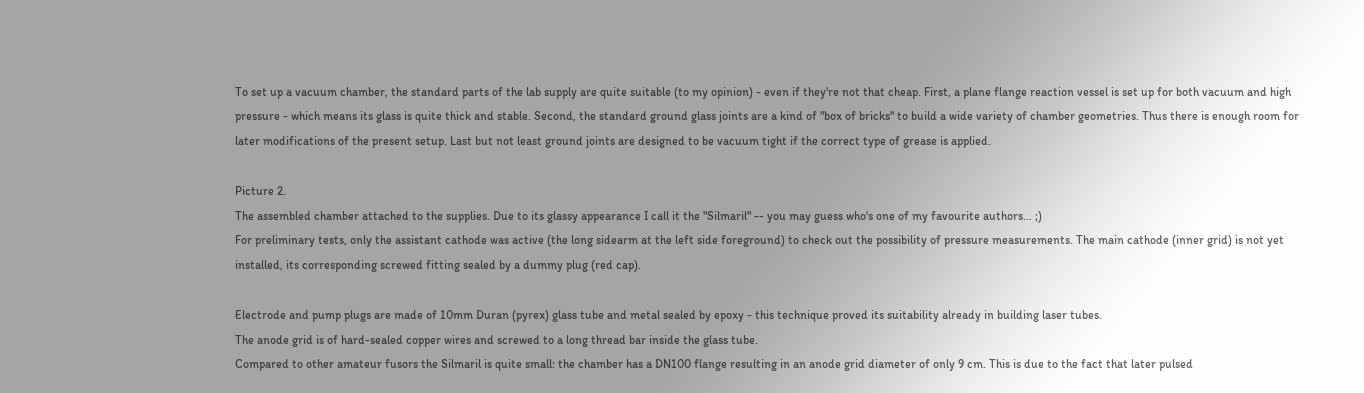To set up a vacuum chamber, the standard parts of the lab supply are quite suitable (to my opinion) - even if they're not that cheap. First, a plane flange reaction vessel is set up for both vacuum and high pressure - which means its glass is quite thick and stable. Second, the standard ground glass joints are a kind of "box of bricks" to build a wide variety of chamber geometries. Thus there is enough room for later modifications of the present setup. Last but not least ground joints are designed to be vacuum tight if the correct type of grease is applied.

Picture 2.
The assembled chamber attached to the supplies. Due to its glassy appearance I call it the "Silmaril" -- you may guess who's one of my favourite authors... ;)
For preliminary tests, only the assistant cathode was active (the long sidearm at the left side foreground) to check out the possibility of pressure measurements. The main cathode (inner grid) is not yet installed, its corresponding screwed fitting sealed by a dummy plug (red cap).

Electrode and pump plugs are made of 10mm Duran (pyrex) glass tube and metal sealed by epoxy - this technique proved its suitability already in building laser tubes.
The anode grid is of hard-sealed copper wires and screwed to a long thread bar inside the glass tube.
Compared to other amateur fusors the Silmaril is quite small: the chamber has a DN100 flange resulting in an anode grid diameter of only 9 cm. This is due to the fact that later pulsed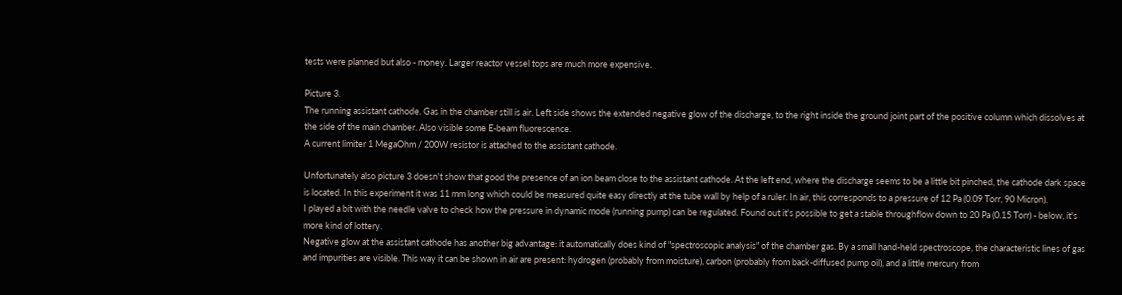tests were planned but also - money. Larger reactor vessel tops are much more expensive.

Picture 3.
The running assistant cathode. Gas in the chamber still is air. Left side shows the extended negative glow of the discharge, to the right inside the ground joint part of the positive column which dissolves at the side of the main chamber. Also visible some E-beam fluorescence.
A current limiter 1 MegaOhm / 200W resistor is attached to the assistant cathode.

Unfortunately also picture 3 doesn't show that good the presence of an ion beam close to the assistant cathode. At the left end, where the discharge seems to be a little bit pinched, the cathode dark space is located. In this experiment it was 11 mm long which could be measured quite easy directly at the tube wall by help of a ruler. In air, this corresponds to a pressure of 12 Pa (0.09 Torr, 90 Micron).
I played a bit with the needle valve to check how the pressure in dynamic mode (running pump) can be regulated. Found out it's possible to get a stable throughflow down to 20 Pa (0.15 Torr) - below, it's more kind of lottery.
Negative glow at the assistant cathode has another big advantage: it automatically does kind of "spectroscopic analysis" of the chamber gas. By a small hand-held spectroscope, the characteristic lines of gas and impurities are visible. This way it can be shown in air are present: hydrogen (probably from moisture), carbon (probably from back-diffused pump oil), and a little mercury from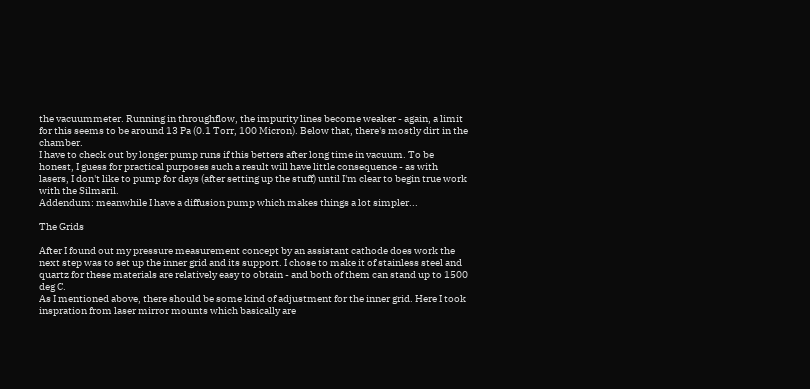the vacuummeter. Running in throughflow, the impurity lines become weaker - again, a limit for this seems to be around 13 Pa (0.1 Torr, 100 Micron). Below that, there's mostly dirt in the chamber.
I have to check out by longer pump runs if this betters after long time in vacuum. To be honest, I guess for practical purposes such a result will have little consequence - as with lasers, I don't like to pump for days (after setting up the stuff) until I'm clear to begin true work with the Silmaril.
Addendum: meanwhile I have a diffusion pump which makes things a lot simpler...

The Grids

After I found out my pressure measurement concept by an assistant cathode does work the next step was to set up the inner grid and its support. I chose to make it of stainless steel and quartz for these materials are relatively easy to obtain - and both of them can stand up to 1500 deg C.
As I mentioned above, there should be some kind of adjustment for the inner grid. Here I took inspration from laser mirror mounts which basically are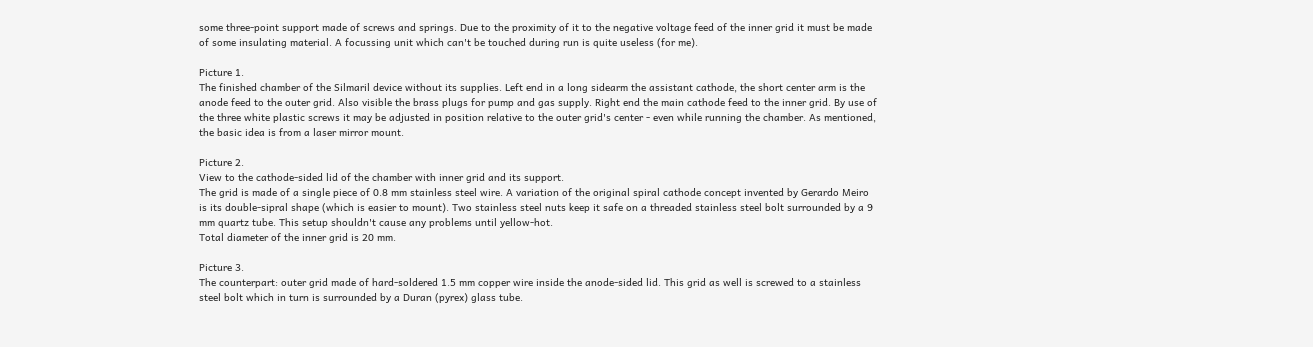some three-point support made of screws and springs. Due to the proximity of it to the negative voltage feed of the inner grid it must be made of some insulating material. A focussing unit which can't be touched during run is quite useless (for me).

Picture 1.
The finished chamber of the Silmaril device without its supplies. Left end in a long sidearm the assistant cathode, the short center arm is the anode feed to the outer grid. Also visible the brass plugs for pump and gas supply. Right end the main cathode feed to the inner grid. By use of the three white plastic screws it may be adjusted in position relative to the outer grid's center - even while running the chamber. As mentioned, the basic idea is from a laser mirror mount.

Picture 2.
View to the cathode-sided lid of the chamber with inner grid and its support.
The grid is made of a single piece of 0.8 mm stainless steel wire. A variation of the original spiral cathode concept invented by Gerardo Meiro is its double-sipral shape (which is easier to mount). Two stainless steel nuts keep it safe on a threaded stainless steel bolt surrounded by a 9 mm quartz tube. This setup shouldn't cause any problems until yellow-hot.
Total diameter of the inner grid is 20 mm.

Picture 3.
The counterpart: outer grid made of hard-soldered 1.5 mm copper wire inside the anode-sided lid. This grid as well is screwed to a stainless steel bolt which in turn is surrounded by a Duran (pyrex) glass tube.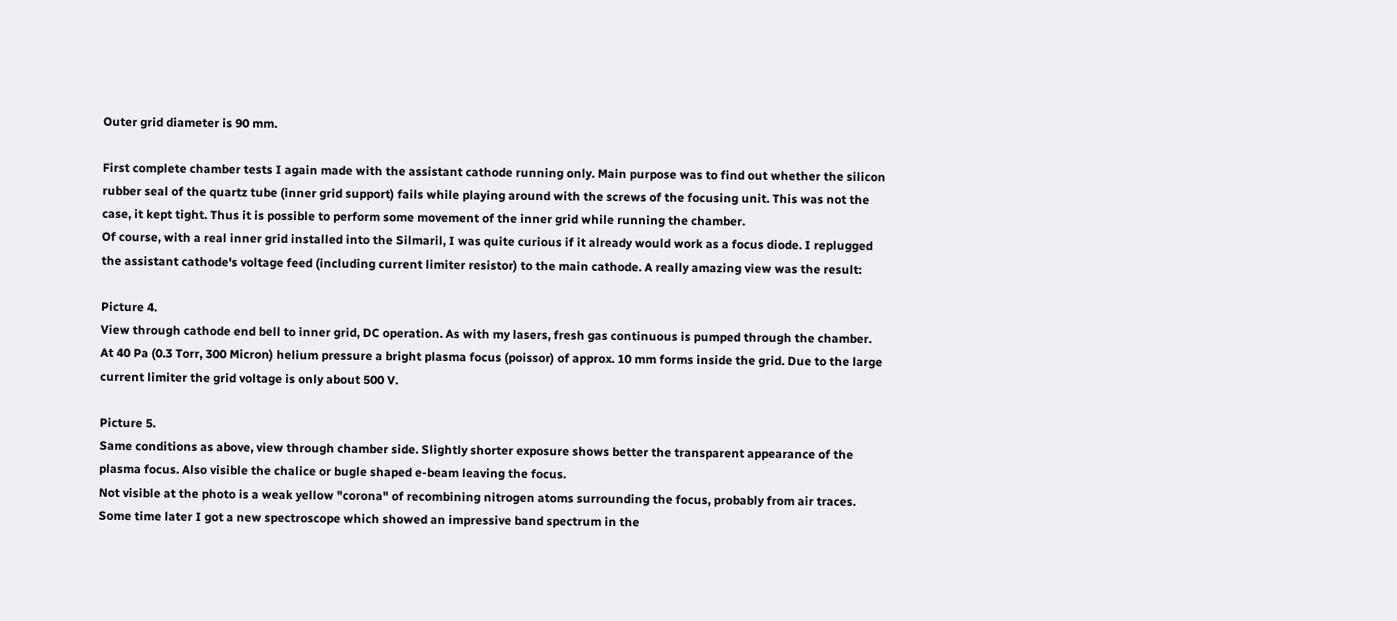Outer grid diameter is 90 mm.

First complete chamber tests I again made with the assistant cathode running only. Main purpose was to find out whether the silicon rubber seal of the quartz tube (inner grid support) fails while playing around with the screws of the focusing unit. This was not the case, it kept tight. Thus it is possible to perform some movement of the inner grid while running the chamber.
Of course, with a real inner grid installed into the Silmaril, I was quite curious if it already would work as a focus diode. I replugged the assistant cathode's voltage feed (including current limiter resistor) to the main cathode. A really amazing view was the result:

Picture 4.
View through cathode end bell to inner grid, DC operation. As with my lasers, fresh gas continuous is pumped through the chamber. At 40 Pa (0.3 Torr, 300 Micron) helium pressure a bright plasma focus (poissor) of approx. 10 mm forms inside the grid. Due to the large current limiter the grid voltage is only about 500 V.

Picture 5.
Same conditions as above, view through chamber side. Slightly shorter exposure shows better the transparent appearance of the plasma focus. Also visible the chalice or bugle shaped e-beam leaving the focus.
Not visible at the photo is a weak yellow "corona" of recombining nitrogen atoms surrounding the focus, probably from air traces. Some time later I got a new spectroscope which showed an impressive band spectrum in the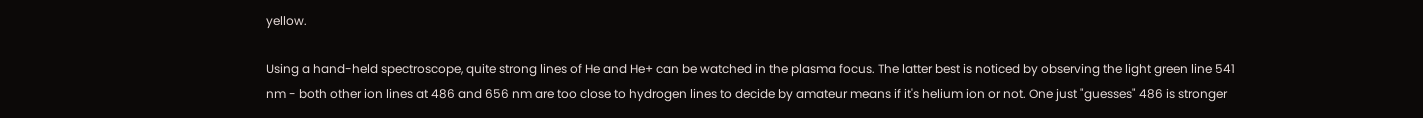yellow.

Using a hand-held spectroscope, quite strong lines of He and He+ can be watched in the plasma focus. The latter best is noticed by observing the light green line 541 nm - both other ion lines at 486 and 656 nm are too close to hydrogen lines to decide by amateur means if it's helium ion or not. One just "guesses" 486 is stronger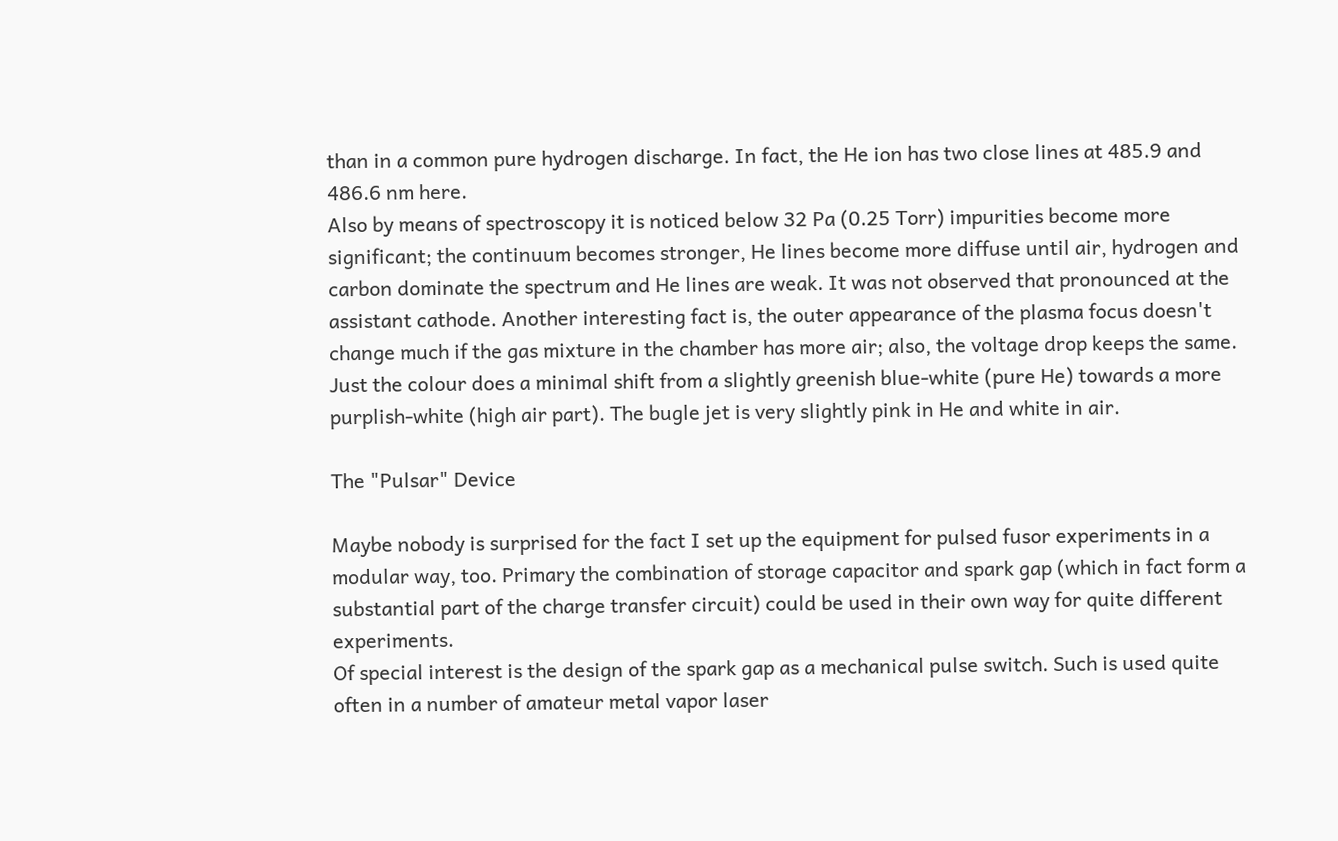than in a common pure hydrogen discharge. In fact, the He ion has two close lines at 485.9 and 486.6 nm here.
Also by means of spectroscopy it is noticed below 32 Pa (0.25 Torr) impurities become more significant; the continuum becomes stronger, He lines become more diffuse until air, hydrogen and carbon dominate the spectrum and He lines are weak. It was not observed that pronounced at the assistant cathode. Another interesting fact is, the outer appearance of the plasma focus doesn't change much if the gas mixture in the chamber has more air; also, the voltage drop keeps the same. Just the colour does a minimal shift from a slightly greenish blue-white (pure He) towards a more purplish-white (high air part). The bugle jet is very slightly pink in He and white in air.

The "Pulsar" Device

Maybe nobody is surprised for the fact I set up the equipment for pulsed fusor experiments in a modular way, too. Primary the combination of storage capacitor and spark gap (which in fact form a substantial part of the charge transfer circuit) could be used in their own way for quite different experiments.
Of special interest is the design of the spark gap as a mechanical pulse switch. Such is used quite often in a number of amateur metal vapor laser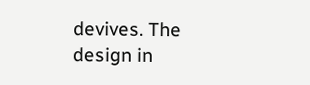devives. The design in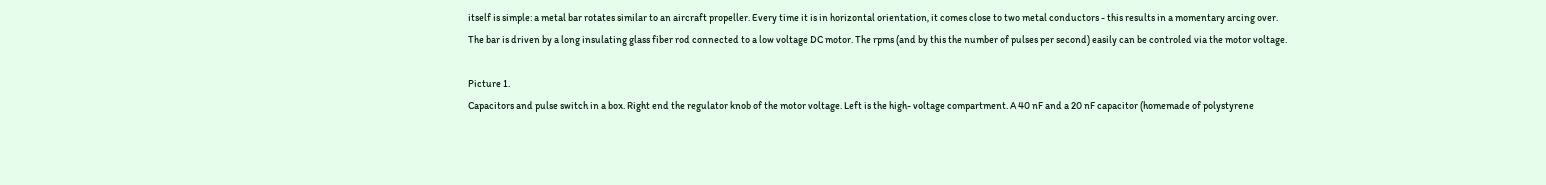itself is simple: a metal bar rotates similar to an aircraft propeller. Every time it is in horizontal orientation, it comes close to two metal conductors - this results in a momentary arcing over.
The bar is driven by a long insulating glass fiber rod connected to a low voltage DC motor. The rpms (and by this the number of pulses per second) easily can be controled via the motor voltage.

Picture 1.
Capacitors and pulse switch in a box. Right end the regulator knob of the motor voltage. Left is the high- voltage compartment. A 40 nF and a 20 nF capacitor (homemade of polystyrene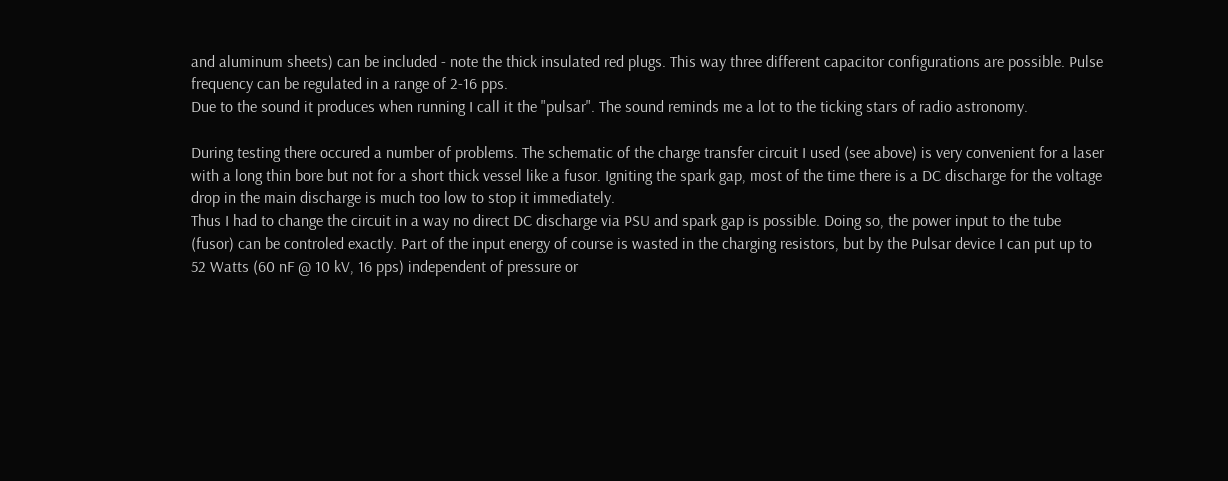and aluminum sheets) can be included - note the thick insulated red plugs. This way three different capacitor configurations are possible. Pulse frequency can be regulated in a range of 2-16 pps.
Due to the sound it produces when running I call it the "pulsar". The sound reminds me a lot to the ticking stars of radio astronomy.

During testing there occured a number of problems. The schematic of the charge transfer circuit I used (see above) is very convenient for a laser with a long thin bore but not for a short thick vessel like a fusor. Igniting the spark gap, most of the time there is a DC discharge for the voltage drop in the main discharge is much too low to stop it immediately.
Thus I had to change the circuit in a way no direct DC discharge via PSU and spark gap is possible. Doing so, the power input to the tube (fusor) can be controled exactly. Part of the input energy of course is wasted in the charging resistors, but by the Pulsar device I can put up to 52 Watts (60 nF @ 10 kV, 16 pps) independent of pressure or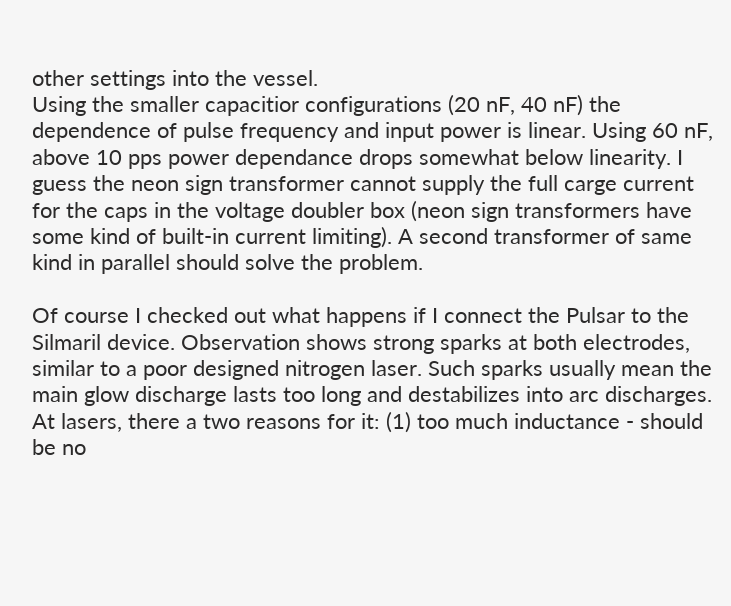other settings into the vessel.
Using the smaller capacitior configurations (20 nF, 40 nF) the dependence of pulse frequency and input power is linear. Using 60 nF, above 10 pps power dependance drops somewhat below linearity. I guess the neon sign transformer cannot supply the full carge current for the caps in the voltage doubler box (neon sign transformers have some kind of built-in current limiting). A second transformer of same kind in parallel should solve the problem.

Of course I checked out what happens if I connect the Pulsar to the Silmaril device. Observation shows strong sparks at both electrodes, similar to a poor designed nitrogen laser. Such sparks usually mean the main glow discharge lasts too long and destabilizes into arc discharges. At lasers, there a two reasons for it: (1) too much inductance - should be no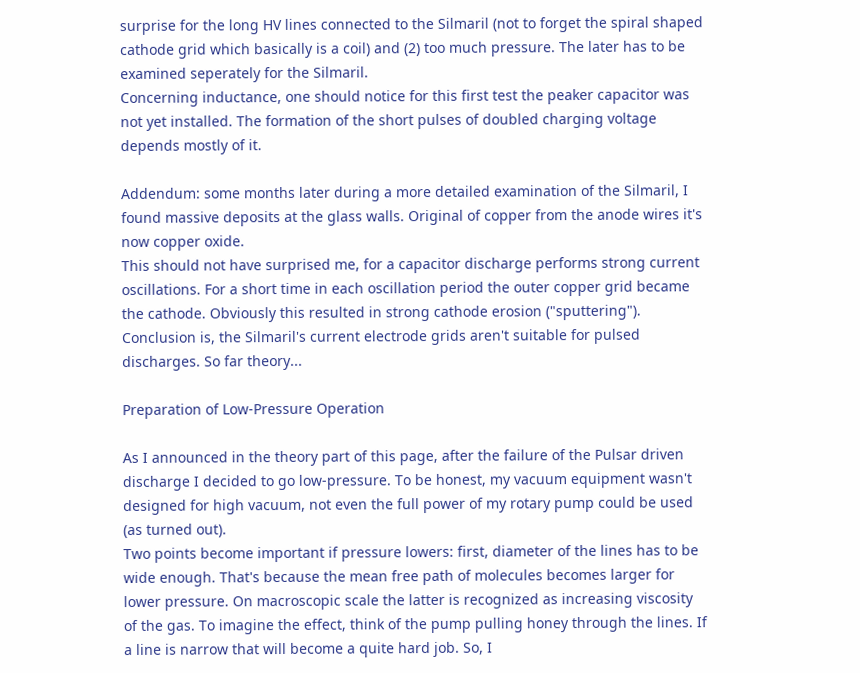surprise for the long HV lines connected to the Silmaril (not to forget the spiral shaped cathode grid which basically is a coil) and (2) too much pressure. The later has to be examined seperately for the Silmaril.
Concerning inductance, one should notice for this first test the peaker capacitor was not yet installed. The formation of the short pulses of doubled charging voltage depends mostly of it.

Addendum: some months later during a more detailed examination of the Silmaril, I found massive deposits at the glass walls. Original of copper from the anode wires it's now copper oxide.
This should not have surprised me, for a capacitor discharge performs strong current oscillations. For a short time in each oscillation period the outer copper grid became the cathode. Obviously this resulted in strong cathode erosion ("sputtering").
Conclusion is, the Silmaril's current electrode grids aren't suitable for pulsed discharges. So far theory...

Preparation of Low-Pressure Operation

As I announced in the theory part of this page, after the failure of the Pulsar driven discharge I decided to go low-pressure. To be honest, my vacuum equipment wasn't designed for high vacuum, not even the full power of my rotary pump could be used (as turned out).
Two points become important if pressure lowers: first, diameter of the lines has to be wide enough. That's because the mean free path of molecules becomes larger for lower pressure. On macroscopic scale the latter is recognized as increasing viscosity of the gas. To imagine the effect, think of the pump pulling honey through the lines. If a line is narrow that will become a quite hard job. So, I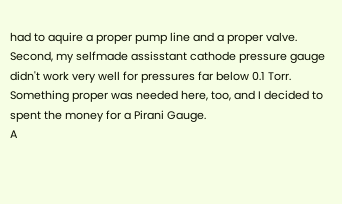had to aquire a proper pump line and a proper valve.
Second, my selfmade assisstant cathode pressure gauge didn't work very well for pressures far below 0.1 Torr. Something proper was needed here, too, and I decided to spent the money for a Pirani Gauge.
A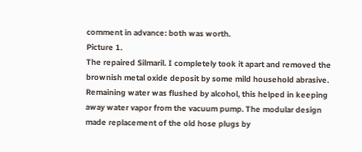comment in advance: both was worth.
Picture 1.
The repaired Silmaril. I completely took it apart and removed the brownish metal oxide deposit by some mild household abrasive. Remaining water was flushed by alcohol, this helped in keeping away water vapor from the vacuum pump. The modular design made replacement of the old hose plugs by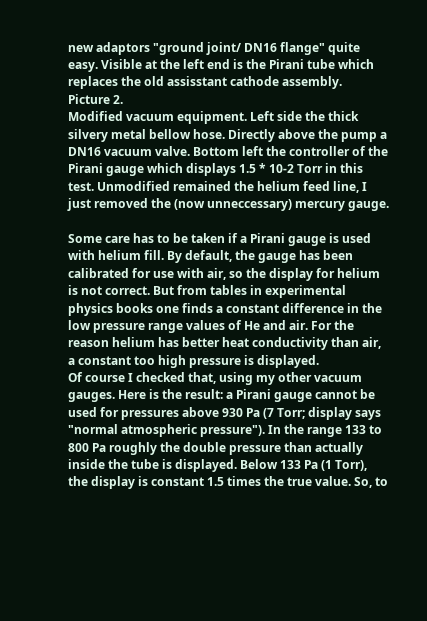new adaptors "ground joint/ DN16 flange" quite easy. Visible at the left end is the Pirani tube which replaces the old assisstant cathode assembly.
Picture 2.
Modified vacuum equipment. Left side the thick silvery metal bellow hose. Directly above the pump a DN16 vacuum valve. Bottom left the controller of the Pirani gauge which displays 1.5 * 10-2 Torr in this test. Unmodified remained the helium feed line, I just removed the (now unneccessary) mercury gauge.

Some care has to be taken if a Pirani gauge is used with helium fill. By default, the gauge has been calibrated for use with air, so the display for helium is not correct. But from tables in experimental physics books one finds a constant difference in the low pressure range values of He and air. For the reason helium has better heat conductivity than air, a constant too high pressure is displayed.
Of course I checked that, using my other vacuum gauges. Here is the result: a Pirani gauge cannot be used for pressures above 930 Pa (7 Torr; display says "normal atmospheric pressure"). In the range 133 to 800 Pa roughly the double pressure than actually inside the tube is displayed. Below 133 Pa (1 Torr), the display is constant 1.5 times the true value. So, to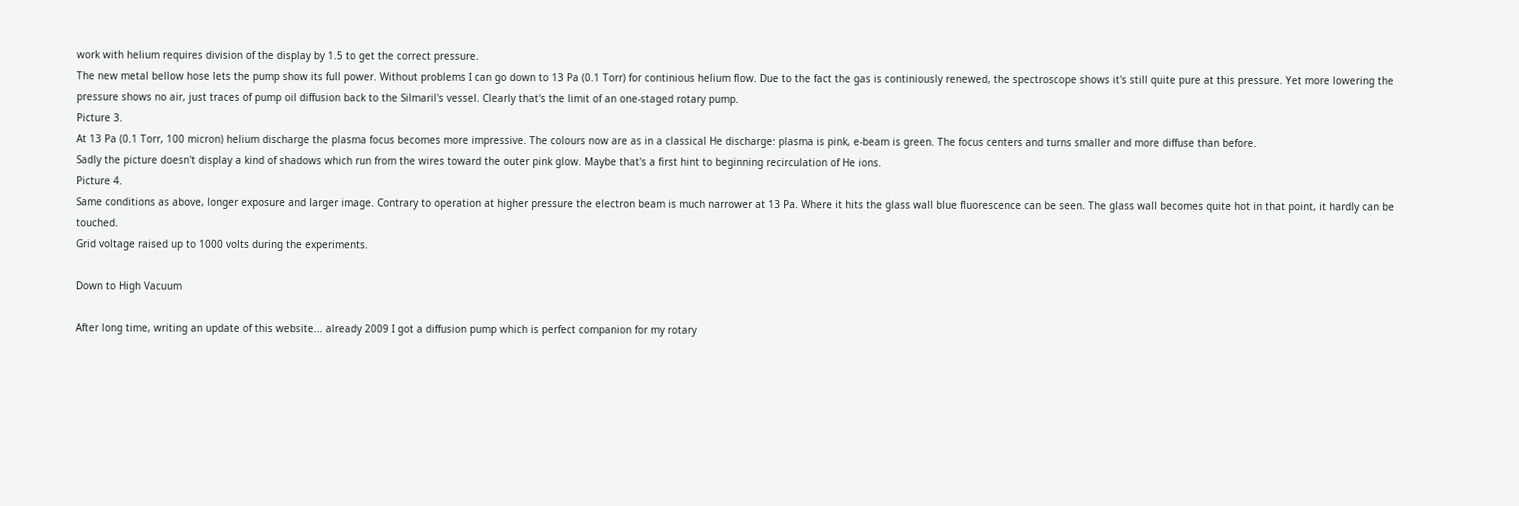work with helium requires division of the display by 1.5 to get the correct pressure.
The new metal bellow hose lets the pump show its full power. Without problems I can go down to 13 Pa (0.1 Torr) for continious helium flow. Due to the fact the gas is continiously renewed, the spectroscope shows it's still quite pure at this pressure. Yet more lowering the pressure shows no air, just traces of pump oil diffusion back to the Silmaril's vessel. Clearly that's the limit of an one-staged rotary pump.
Picture 3.
At 13 Pa (0.1 Torr, 100 micron) helium discharge the plasma focus becomes more impressive. The colours now are as in a classical He discharge: plasma is pink, e-beam is green. The focus centers and turns smaller and more diffuse than before.
Sadly the picture doesn't display a kind of shadows which run from the wires toward the outer pink glow. Maybe that's a first hint to beginning recirculation of He ions.
Picture 4.
Same conditions as above, longer exposure and larger image. Contrary to operation at higher pressure the electron beam is much narrower at 13 Pa. Where it hits the glass wall blue fluorescence can be seen. The glass wall becomes quite hot in that point, it hardly can be touched.
Grid voltage raised up to 1000 volts during the experiments.

Down to High Vacuum

After long time, writing an update of this website... already 2009 I got a diffusion pump which is perfect companion for my rotary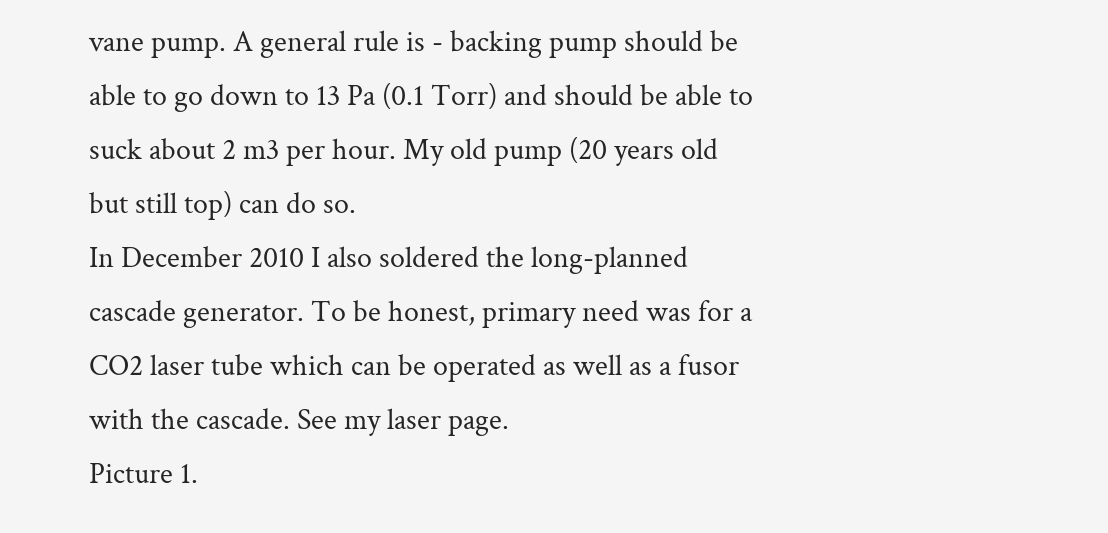vane pump. A general rule is - backing pump should be able to go down to 13 Pa (0.1 Torr) and should be able to suck about 2 m3 per hour. My old pump (20 years old but still top) can do so.
In December 2010 I also soldered the long-planned cascade generator. To be honest, primary need was for a CO2 laser tube which can be operated as well as a fusor with the cascade. See my laser page.
Picture 1.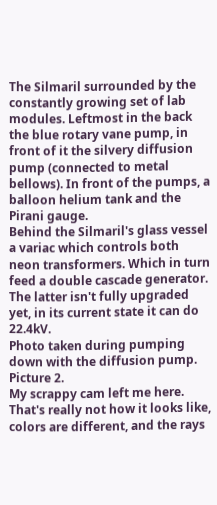The Silmaril surrounded by the constantly growing set of lab modules. Leftmost in the back the blue rotary vane pump, in front of it the silvery diffusion pump (connected to metal bellows). In front of the pumps, a balloon helium tank and the Pirani gauge.
Behind the Silmaril's glass vessel a variac which controls both neon transformers. Which in turn feed a double cascade generator. The latter isn't fully upgraded yet, in its current state it can do 22.4kV.
Photo taken during pumping down with the diffusion pump.
Picture 2.
My scrappy cam left me here. That's really not how it looks like, colors are different, and the rays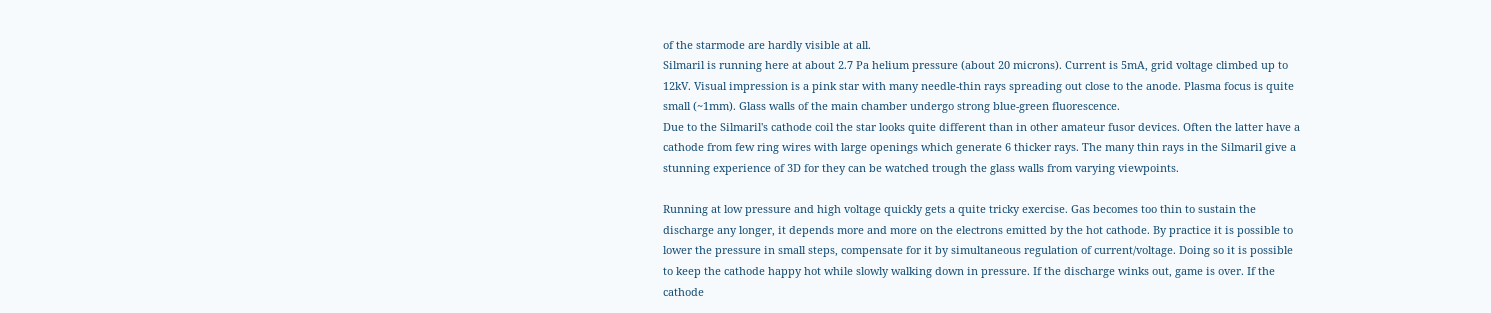of the starmode are hardly visible at all.
Silmaril is running here at about 2.7 Pa helium pressure (about 20 microns). Current is 5mA, grid voltage climbed up to 12kV. Visual impression is a pink star with many needle-thin rays spreading out close to the anode. Plasma focus is quite small (~1mm). Glass walls of the main chamber undergo strong blue-green fluorescence.
Due to the Silmaril's cathode coil the star looks quite different than in other amateur fusor devices. Often the latter have a cathode from few ring wires with large openings which generate 6 thicker rays. The many thin rays in the Silmaril give a stunning experience of 3D for they can be watched trough the glass walls from varying viewpoints.

Running at low pressure and high voltage quickly gets a quite tricky exercise. Gas becomes too thin to sustain the discharge any longer, it depends more and more on the electrons emitted by the hot cathode. By practice it is possible to lower the pressure in small steps, compensate for it by simultaneous regulation of current/voltage. Doing so it is possible to keep the cathode happy hot while slowly walking down in pressure. If the discharge winks out, game is over. If the cathode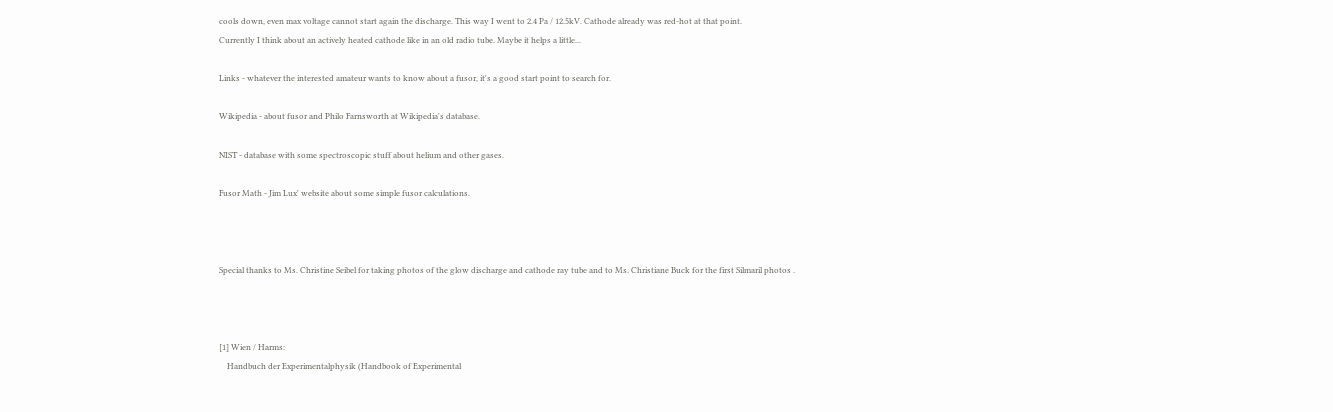cools down, even max voltage cannot start again the discharge. This way I went to 2.4 Pa / 12.5kV. Cathode already was red-hot at that point.
Currently I think about an actively heated cathode like in an old radio tube. Maybe it helps a little...

Links - whatever the interested amateur wants to know about a fusor, it's a good start point to search for.

Wikipedia - about fusor and Philo Farnsworth at Wikipedia's database.

NIST - database with some spectroscopic stuff about helium and other gases.

Fusor Math - Jim Lux' website about some simple fusor calculations.



Special thanks to Ms. Christine Seibel for taking photos of the glow discharge and cathode ray tube and to Ms. Christiane Buck for the first Silmaril photos .



[1] Wien / Harms:
    Handbuch der Experimentalphysik (Handbook of Experimental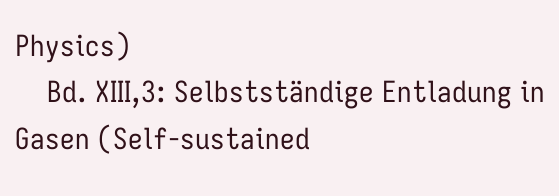Physics)
    Bd. XIII,3: Selbstständige Entladung in Gasen (Self-sustained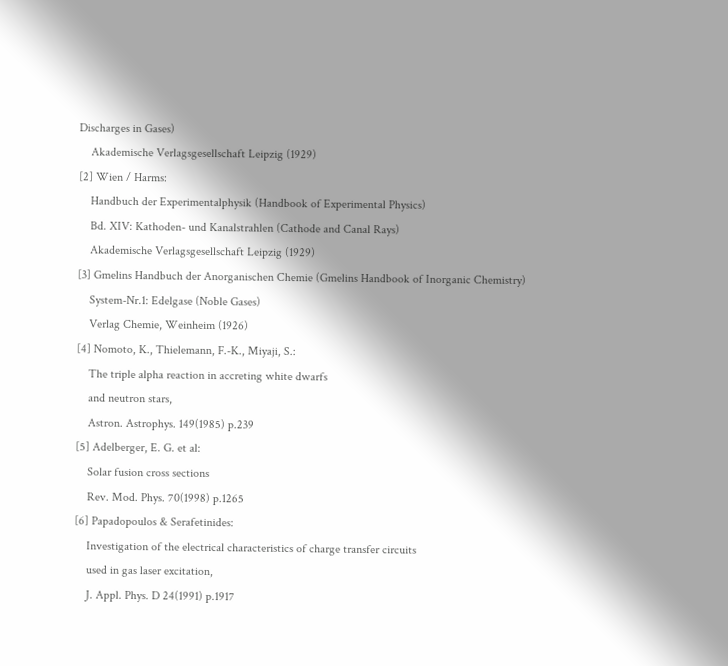Discharges in Gases)
    Akademische Verlagsgesellschaft Leipzig (1929)
[2] Wien / Harms:
    Handbuch der Experimentalphysik (Handbook of Experimental Physics)
    Bd. XIV: Kathoden- und Kanalstrahlen (Cathode and Canal Rays)
    Akademische Verlagsgesellschaft Leipzig (1929)
[3] Gmelins Handbuch der Anorganischen Chemie (Gmelins Handbook of Inorganic Chemistry)
    System-Nr.1: Edelgase (Noble Gases)
    Verlag Chemie, Weinheim (1926)
[4] Nomoto, K., Thielemann, F.-K., Miyaji, S.:
    The triple alpha reaction in accreting white dwarfs
    and neutron stars,
    Astron. Astrophys. 149(1985) p.239
[5] Adelberger, E. G. et al:
    Solar fusion cross sections
    Rev. Mod. Phys. 70(1998) p.1265
[6] Papadopoulos & Serafetinides:
    Investigation of the electrical characteristics of charge transfer circuits
    used in gas laser excitation,
    J. Appl. Phys. D 24(1991) p.1917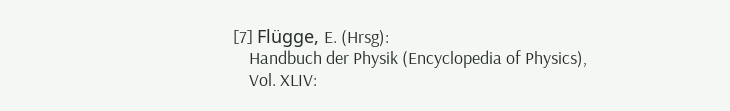[7] Flügge, E. (Hrsg):
    Handbuch der Physik (Encyclopedia of Physics),
    Vol. XLIV: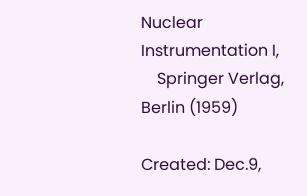Nuclear Instrumentation I,
    Springer Verlag, Berlin (1959)

Created: Dec.9,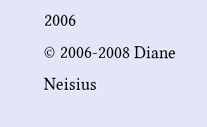2006
© 2006-2008 Diane Neisius